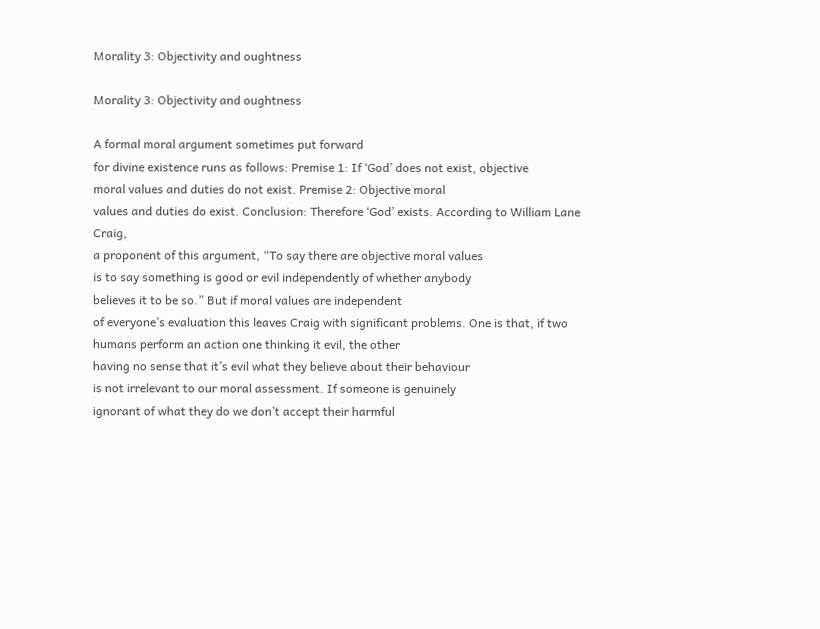Morality 3: Objectivity and oughtness

Morality 3: Objectivity and oughtness

A formal moral argument sometimes put forward
for divine existence runs as follows: Premise 1: If ‘God’ does not exist, objective
moral values and duties do not exist. Premise 2: Objective moral
values and duties do exist. Conclusion: Therefore ‘God’ exists. According to William Lane Craig,
a proponent of this argument, “To say there are objective moral values
is to say something is good or evil independently of whether anybody
believes it to be so.” But if moral values are independent
of everyone’s evaluation this leaves Craig with significant problems. One is that, if two humans perform an action one thinking it evil, the other
having no sense that it’s evil what they believe about their behaviour
is not irrelevant to our moral assessment. If someone is genuinely
ignorant of what they do we don’t accept their harmful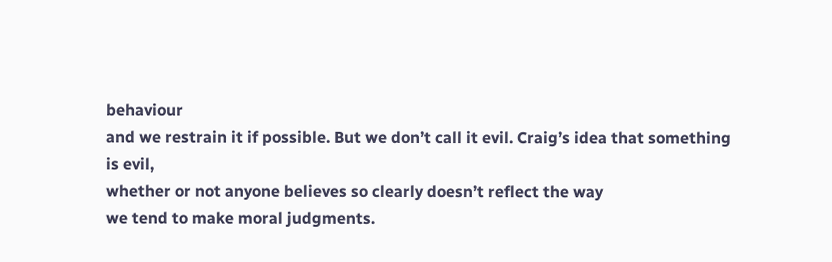behaviour
and we restrain it if possible. But we don’t call it evil. Craig’s idea that something is evil,
whether or not anyone believes so clearly doesn’t reflect the way
we tend to make moral judgments.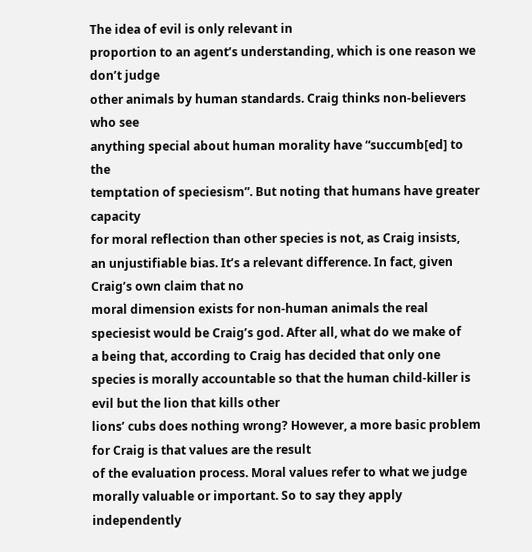The idea of evil is only relevant in
proportion to an agent’s understanding, which is one reason we don’t judge
other animals by human standards. Craig thinks non-believers who see
anything special about human morality have “succumb[ed] to the
temptation of speciesism”. But noting that humans have greater capacity
for moral reflection than other species is not, as Craig insists,
an unjustifiable bias. It’s a relevant difference. In fact, given Craig’s own claim that no
moral dimension exists for non-human animals the real speciesist would be Craig’s god. After all, what do we make of
a being that, according to Craig has decided that only one
species is morally accountable so that the human child-killer is evil but the lion that kills other
lions’ cubs does nothing wrong? However, a more basic problem for Craig is that values are the result
of the evaluation process. Moral values refer to what we judge
morally valuable or important. So to say they apply independently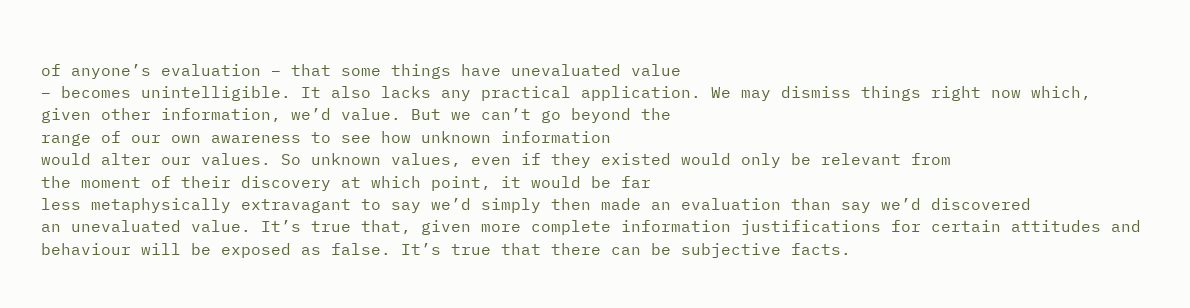of anyone’s evaluation – that some things have unevaluated value
– becomes unintelligible. It also lacks any practical application. We may dismiss things right now which,
given other information, we’d value. But we can’t go beyond the
range of our own awareness to see how unknown information
would alter our values. So unknown values, even if they existed would only be relevant from
the moment of their discovery at which point, it would be far
less metaphysically extravagant to say we’d simply then made an evaluation than say we’d discovered
an unevaluated value. It’s true that, given more complete information justifications for certain attitudes and
behaviour will be exposed as false. It’s true that there can be subjective facts.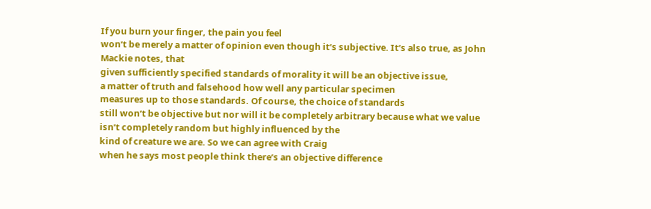If you burn your finger, the pain you feel
won’t be merely a matter of opinion even though it’s subjective. It’s also true, as John Mackie notes, that
given sufficiently specified standards of morality it will be an objective issue,
a matter of truth and falsehood how well any particular specimen
measures up to those standards. Of course, the choice of standards
still won’t be objective but nor will it be completely arbitrary because what we value isn’t completely random but highly influenced by the
kind of creature we are. So we can agree with Craig
when he says most people think there’s an objective difference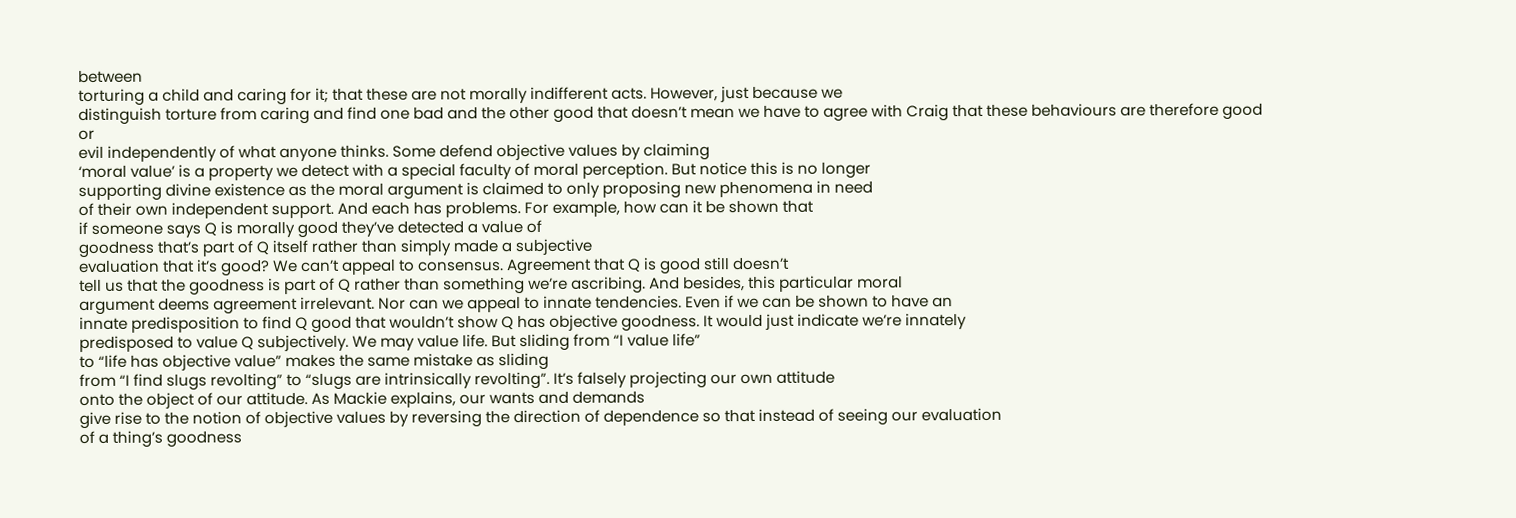between
torturing a child and caring for it; that these are not morally indifferent acts. However, just because we
distinguish torture from caring and find one bad and the other good that doesn’t mean we have to agree with Craig that these behaviours are therefore good or
evil independently of what anyone thinks. Some defend objective values by claiming
‘moral value’ is a property we detect with a special faculty of moral perception. But notice this is no longer
supporting divine existence as the moral argument is claimed to only proposing new phenomena in need
of their own independent support. And each has problems. For example, how can it be shown that
if someone says Q is morally good they’ve detected a value of
goodness that’s part of Q itself rather than simply made a subjective
evaluation that it’s good? We can’t appeal to consensus. Agreement that Q is good still doesn’t
tell us that the goodness is part of Q rather than something we’re ascribing. And besides, this particular moral
argument deems agreement irrelevant. Nor can we appeal to innate tendencies. Even if we can be shown to have an
innate predisposition to find Q good that wouldn’t show Q has objective goodness. It would just indicate we’re innately
predisposed to value Q subjectively. We may value life. But sliding from “I value life”
to “life has objective value” makes the same mistake as sliding
from “I find slugs revolting” to “slugs are intrinsically revolting”. It’s falsely projecting our own attitude
onto the object of our attitude. As Mackie explains, our wants and demands
give rise to the notion of objective values by reversing the direction of dependence so that instead of seeing our evaluation
of a thing’s goodness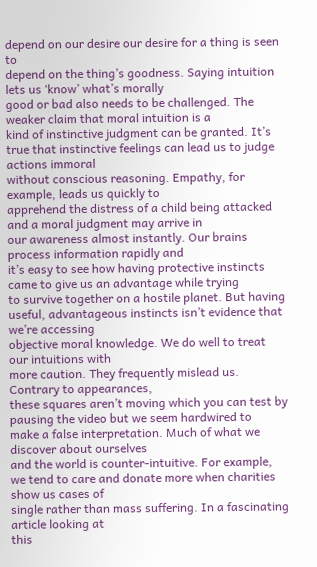depend on our desire our desire for a thing is seen to
depend on the thing’s goodness. Saying intuition lets us ‘know’ what’s morally
good or bad also needs to be challenged. The weaker claim that moral intuition is a
kind of instinctive judgment can be granted. It’s true that instinctive feelings can lead us to judge actions immoral
without conscious reasoning. Empathy, for example, leads us quickly to
apprehend the distress of a child being attacked and a moral judgment may arrive in
our awareness almost instantly. Our brains process information rapidly and
it’s easy to see how having protective instincts came to give us an advantage while trying
to survive together on a hostile planet. But having useful, advantageous instincts isn’t evidence that we’re accessing
objective moral knowledge. We do well to treat our intuitions with
more caution. They frequently mislead us. Contrary to appearances,
these squares aren’t moving which you can test by pausing the video but we seem hardwired to
make a false interpretation. Much of what we discover about ourselves
and the world is counter-intuitive. For example, we tend to care and donate more when charities show us cases of
single rather than mass suffering. In a fascinating article looking at
this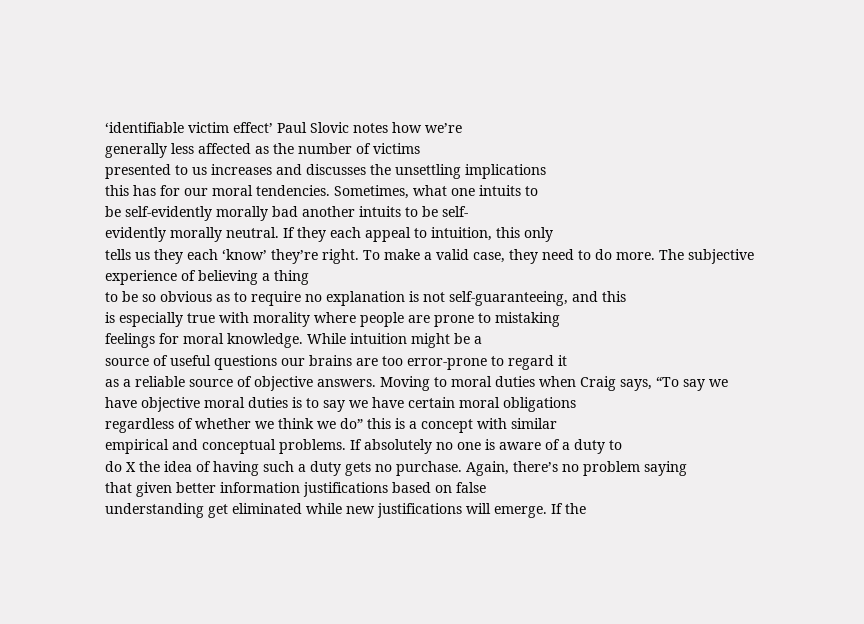‘identifiable victim effect’ Paul Slovic notes how we’re
generally less affected as the number of victims
presented to us increases and discusses the unsettling implications
this has for our moral tendencies. Sometimes, what one intuits to
be self-evidently morally bad another intuits to be self-
evidently morally neutral. If they each appeal to intuition, this only
tells us they each ‘know’ they’re right. To make a valid case, they need to do more. The subjective experience of believing a thing
to be so obvious as to require no explanation is not self-guaranteeing, and this
is especially true with morality where people are prone to mistaking
feelings for moral knowledge. While intuition might be a
source of useful questions our brains are too error-prone to regard it
as a reliable source of objective answers. Moving to moral duties when Craig says, “To say we
have objective moral duties is to say we have certain moral obligations
regardless of whether we think we do” this is a concept with similar
empirical and conceptual problems. If absolutely no one is aware of a duty to
do X the idea of having such a duty gets no purchase. Again, there’s no problem saying
that given better information justifications based on false
understanding get eliminated while new justifications will emerge. If the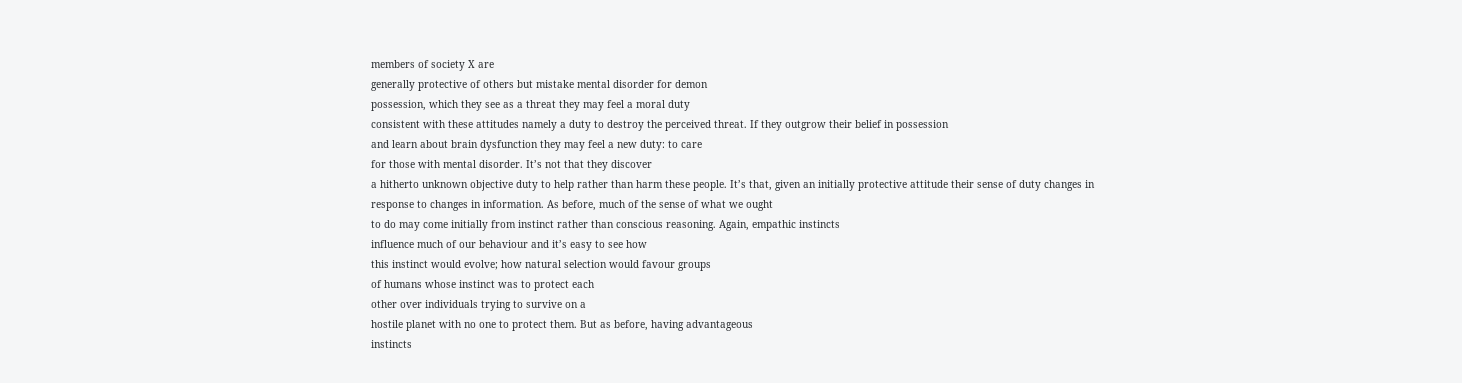members of society X are
generally protective of others but mistake mental disorder for demon
possession, which they see as a threat they may feel a moral duty
consistent with these attitudes namely a duty to destroy the perceived threat. If they outgrow their belief in possession
and learn about brain dysfunction they may feel a new duty: to care
for those with mental disorder. It’s not that they discover
a hitherto unknown objective duty to help rather than harm these people. It’s that, given an initially protective attitude their sense of duty changes in
response to changes in information. As before, much of the sense of what we ought
to do may come initially from instinct rather than conscious reasoning. Again, empathic instincts
influence much of our behaviour and it’s easy to see how
this instinct would evolve; how natural selection would favour groups
of humans whose instinct was to protect each
other over individuals trying to survive on a
hostile planet with no one to protect them. But as before, having advantageous
instincts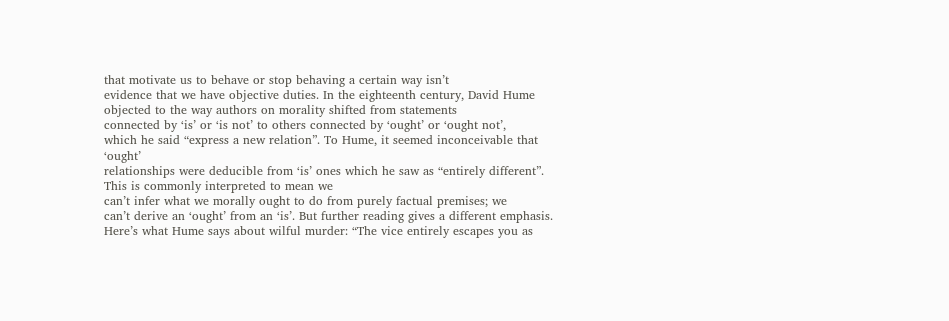that motivate us to behave or stop behaving a certain way isn’t
evidence that we have objective duties. In the eighteenth century, David Hume
objected to the way authors on morality shifted from statements
connected by ‘is’ or ‘is not’ to others connected by ‘ought’ or ‘ought not’,
which he said “express a new relation”. To Hume, it seemed inconceivable that ‘ought’
relationships were deducible from ‘is’ ones which he saw as “entirely different”. This is commonly interpreted to mean we
can’t infer what we morally ought to do from purely factual premises; we
can’t derive an ‘ought’ from an ‘is’. But further reading gives a different emphasis.
Here’s what Hume says about wilful murder: “The vice entirely escapes you as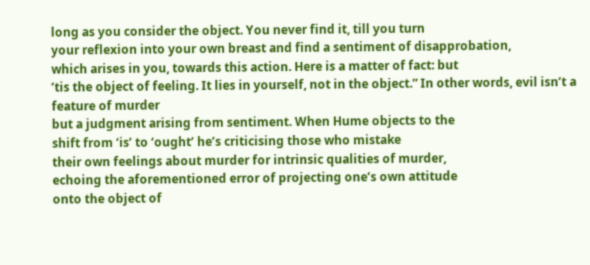long as you consider the object. You never find it, till you turn
your reflexion into your own breast and find a sentiment of disapprobation,
which arises in you, towards this action. Here is a matter of fact: but
’tis the object of feeling. It lies in yourself, not in the object.” In other words, evil isn’t a feature of murder
but a judgment arising from sentiment. When Hume objects to the
shift from ‘is’ to ‘ought’ he’s criticising those who mistake
their own feelings about murder for intrinsic qualities of murder,
echoing the aforementioned error of projecting one’s own attitude
onto the object of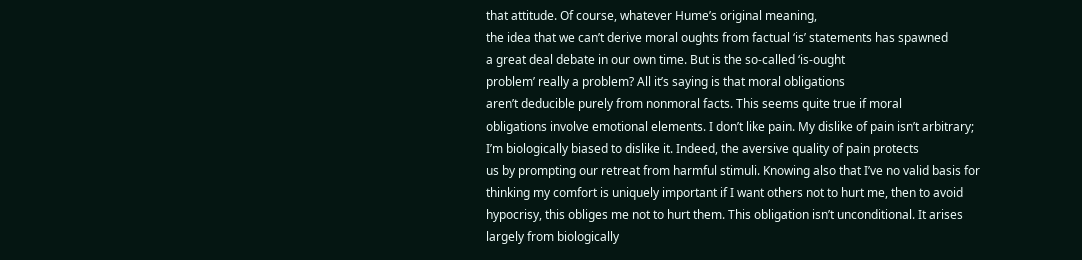that attitude. Of course, whatever Hume’s original meaning,
the idea that we can’t derive moral oughts from factual ‘is’ statements has spawned
a great deal debate in our own time. But is the so-called ‘is-ought
problem’ really a problem? All it’s saying is that moral obligations
aren’t deducible purely from nonmoral facts. This seems quite true if moral
obligations involve emotional elements. I don’t like pain. My dislike of pain isn’t arbitrary;
I’m biologically biased to dislike it. Indeed, the aversive quality of pain protects
us by prompting our retreat from harmful stimuli. Knowing also that I’ve no valid basis for
thinking my comfort is uniquely important if I want others not to hurt me, then to avoid
hypocrisy, this obliges me not to hurt them. This obligation isn’t unconditional. It arises largely from biologically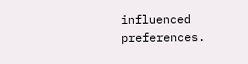influenced preferences.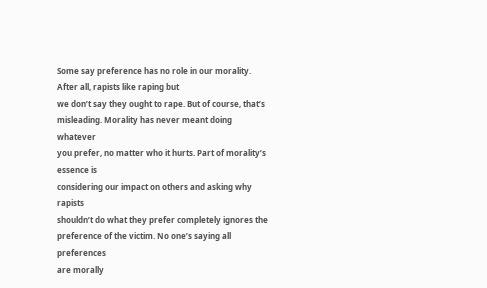Some say preference has no role in our morality. After all, rapists like raping but
we don’t say they ought to rape. But of course, that’s misleading. Morality has never meant doing whatever
you prefer, no matter who it hurts. Part of morality’s essence is
considering our impact on others and asking why rapists
shouldn’t do what they prefer completely ignores the preference of the victim. No one’s saying all preferences
are morally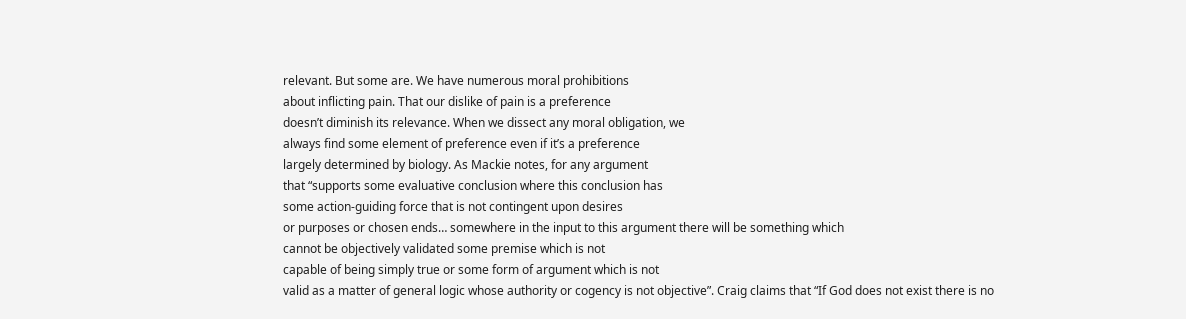relevant. But some are. We have numerous moral prohibitions
about inflicting pain. That our dislike of pain is a preference
doesn’t diminish its relevance. When we dissect any moral obligation, we
always find some element of preference even if it’s a preference
largely determined by biology. As Mackie notes, for any argument
that “supports some evaluative conclusion where this conclusion has
some action-guiding force that is not contingent upon desires
or purposes or chosen ends… somewhere in the input to this argument there will be something which
cannot be objectively validated some premise which is not
capable of being simply true or some form of argument which is not
valid as a matter of general logic whose authority or cogency is not objective”. Craig claims that “If God does not exist there is no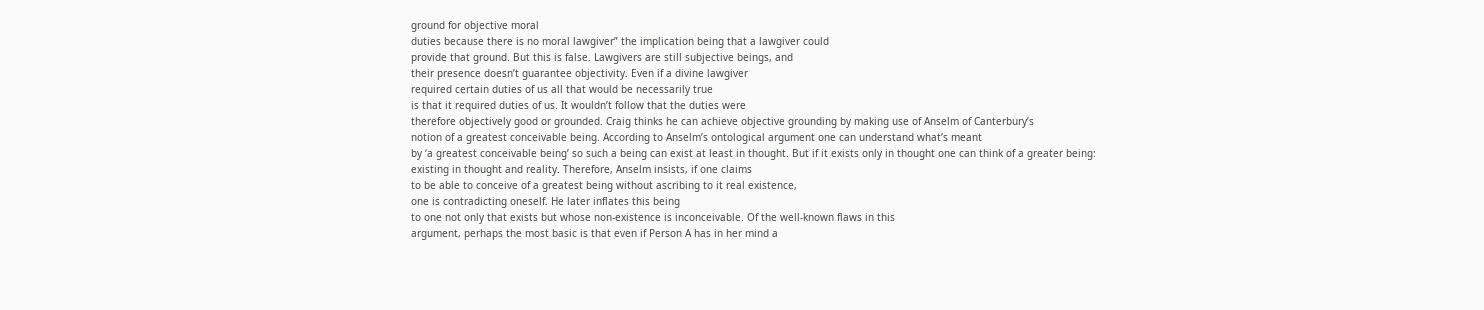ground for objective moral
duties because there is no moral lawgiver” the implication being that a lawgiver could
provide that ground. But this is false. Lawgivers are still subjective beings, and
their presence doesn’t guarantee objectivity. Even if a divine lawgiver
required certain duties of us all that would be necessarily true
is that it required duties of us. It wouldn’t follow that the duties were
therefore objectively good or grounded. Craig thinks he can achieve objective grounding by making use of Anselm of Canterbury’s
notion of a greatest conceivable being. According to Anselm’s ontological argument one can understand what’s meant
by ‘a greatest conceivable being’ so such a being can exist at least in thought. But if it exists only in thought one can think of a greater being:
existing in thought and reality. Therefore, Anselm insists, if one claims
to be able to conceive of a greatest being without ascribing to it real existence,
one is contradicting oneself. He later inflates this being
to one not only that exists but whose non-existence is inconceivable. Of the well-known flaws in this
argument, perhaps the most basic is that even if Person A has in her mind a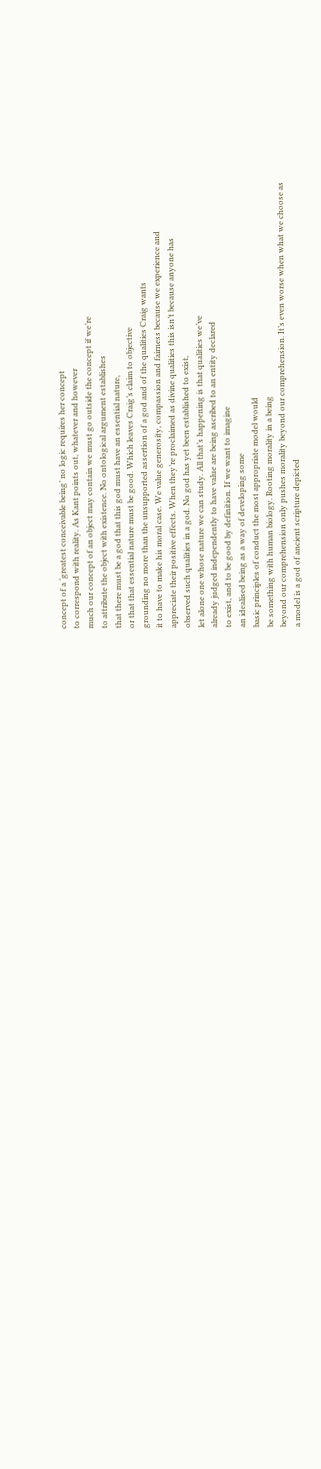concept of a ‘greatest conceivable being’ no logic requires her concept
to correspond with reality. As Kant points out, whatever and however
much our concept of an object may contain we must go outside the concept if we’re
to attribute the object with existence. No ontological argument establishes
that there must be a god that this god must have an essential nature,
or that that essential nature must be good. Which leaves Craig’s claim to objective
grounding no more than the unsupported assertion of a god and of the qualities Craig wants
it to have to make his moral case. We value generosity, compassion and fairness because we experience and
appreciate their positive effects. When they’re proclaimed as divine qualities this isn’t because anyone has
observed such qualities in a god. No god has yet been established to exist,
let alone one whose nature we can study. All that’s happening is that qualities we’ve
already judged independently to have value are being ascribed to an entity declared
to exist, and to be good by definition. If we want to imagine
an idealised being as a way of developing some
basic principles of conduct the most appropriate model would
be something with human biology. Rooting morality in a being
beyond our comprehension only pushes morality beyond our comprehension. It’s even worse when what we choose as
a model is a god of ancient scripture depicted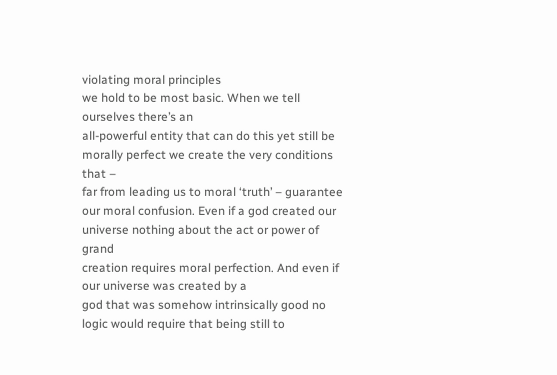violating moral principles
we hold to be most basic. When we tell ourselves there’s an
all-powerful entity that can do this yet still be morally perfect we create the very conditions that –
far from leading us to moral ‘truth’ – guarantee our moral confusion. Even if a god created our universe nothing about the act or power of grand
creation requires moral perfection. And even if our universe was created by a
god that was somehow intrinsically good no logic would require that being still to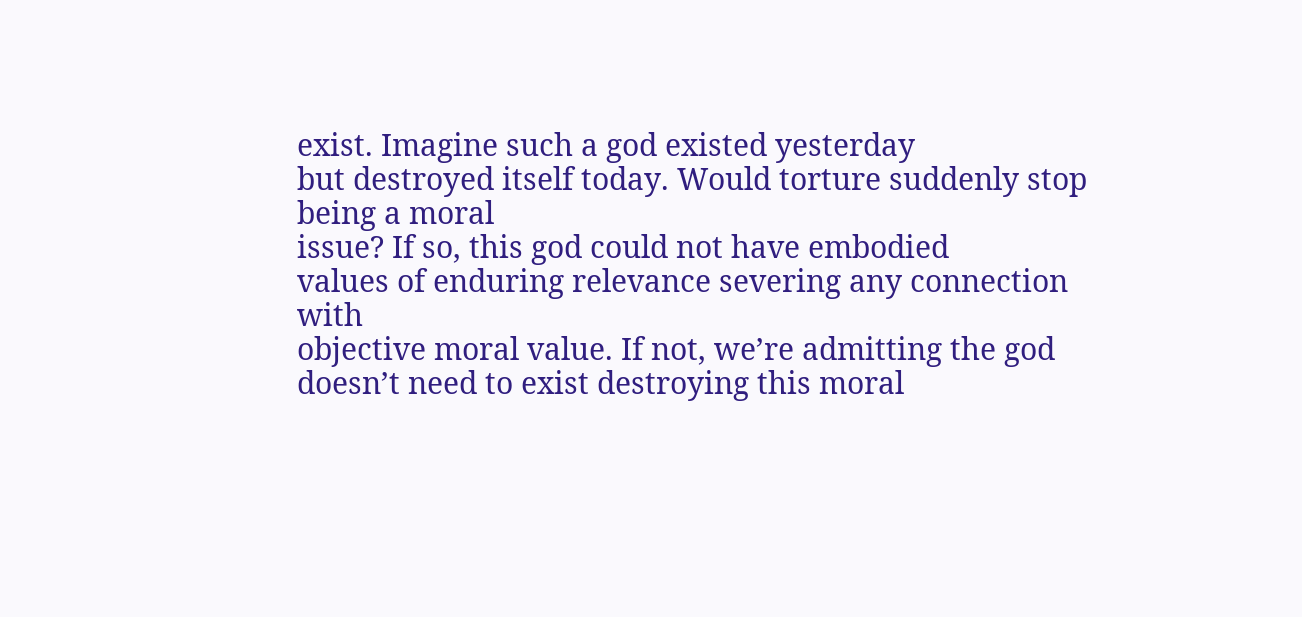exist. Imagine such a god existed yesterday
but destroyed itself today. Would torture suddenly stop being a moral
issue? If so, this god could not have embodied
values of enduring relevance severing any connection with
objective moral value. If not, we’re admitting the god
doesn’t need to exist destroying this moral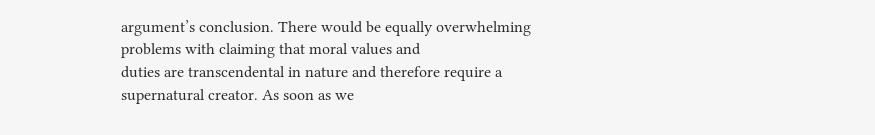argument’s conclusion. There would be equally overwhelming problems with claiming that moral values and
duties are transcendental in nature and therefore require a supernatural creator. As soon as we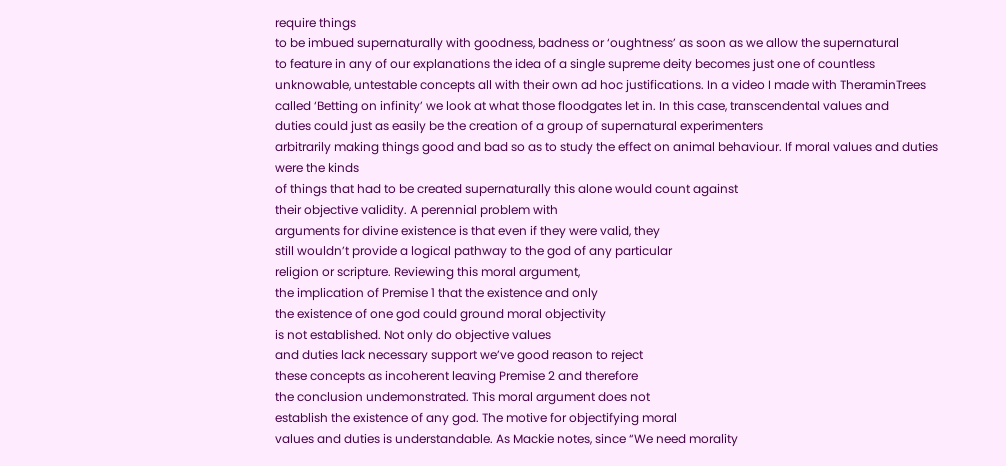require things
to be imbued supernaturally with goodness, badness or ‘oughtness’ as soon as we allow the supernatural
to feature in any of our explanations the idea of a single supreme deity becomes just one of countless
unknowable, untestable concepts all with their own ad hoc justifications. In a video I made with TheraminTrees
called ‘Betting on infinity’ we look at what those floodgates let in. In this case, transcendental values and
duties could just as easily be the creation of a group of supernatural experimenters
arbitrarily making things good and bad so as to study the effect on animal behaviour. If moral values and duties were the kinds
of things that had to be created supernaturally this alone would count against
their objective validity. A perennial problem with
arguments for divine existence is that even if they were valid, they
still wouldn’t provide a logical pathway to the god of any particular
religion or scripture. Reviewing this moral argument,
the implication of Premise 1 that the existence and only
the existence of one god could ground moral objectivity
is not established. Not only do objective values
and duties lack necessary support we’ve good reason to reject
these concepts as incoherent leaving Premise 2 and therefore
the conclusion undemonstrated. This moral argument does not
establish the existence of any god. The motive for objectifying moral
values and duties is understandable. As Mackie notes, since “We need morality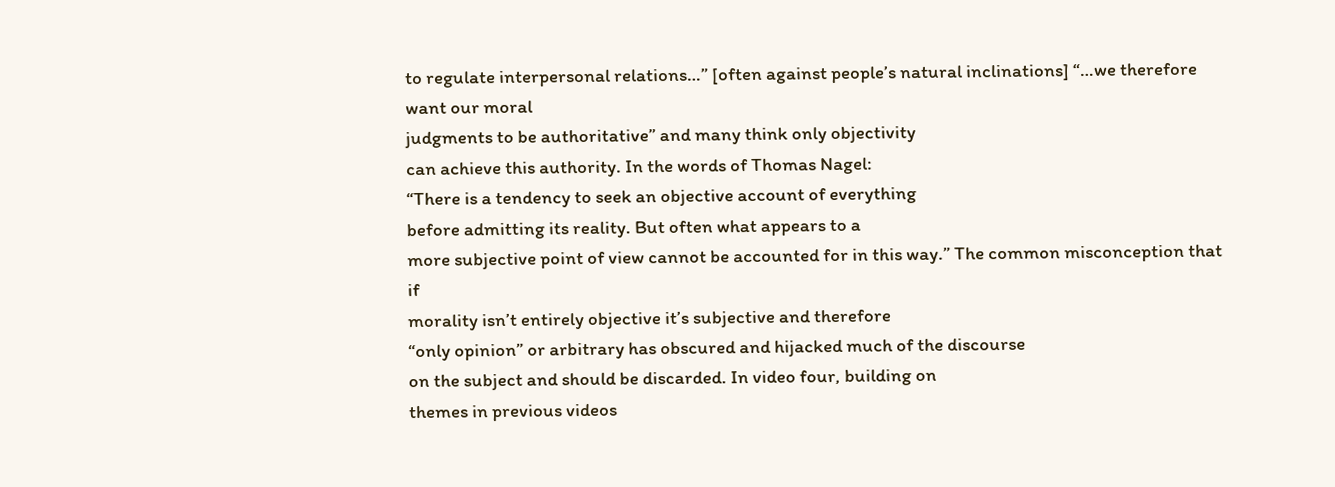to regulate interpersonal relations…” [often against people’s natural inclinations] “…we therefore want our moral
judgments to be authoritative” and many think only objectivity
can achieve this authority. In the words of Thomas Nagel:
“There is a tendency to seek an objective account of everything
before admitting its reality. But often what appears to a
more subjective point of view cannot be accounted for in this way.” The common misconception that if
morality isn’t entirely objective it’s subjective and therefore
“only opinion” or arbitrary has obscured and hijacked much of the discourse
on the subject and should be discarded. In video four, building on
themes in previous videos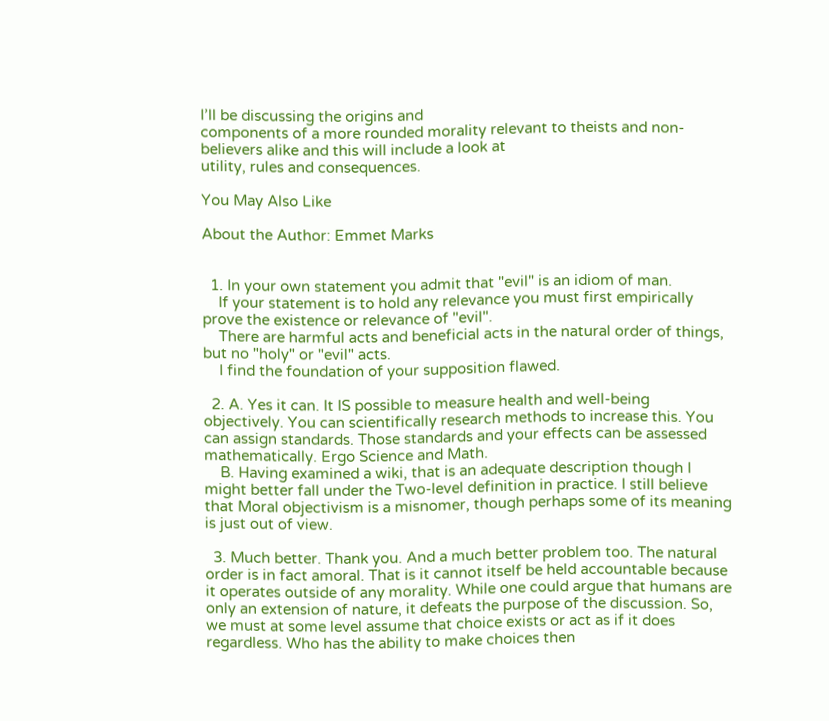I’ll be discussing the origins and
components of a more rounded morality relevant to theists and non-believers alike and this will include a look at
utility, rules and consequences.

You May Also Like

About the Author: Emmet Marks


  1. In your own statement you admit that "evil" is an idiom of man.
    If your statement is to hold any relevance you must first empirically prove the existence or relevance of "evil".
    There are harmful acts and beneficial acts in the natural order of things, but no "holy" or "evil" acts.
    I find the foundation of your supposition flawed.

  2. A. Yes it can. It IS possible to measure health and well-being objectively. You can scientifically research methods to increase this. You can assign standards. Those standards and your effects can be assessed mathematically. Ergo Science and Math.
    B. Having examined a wiki, that is an adequate description though I might better fall under the Two-level definition in practice. I still believe that Moral objectivism is a misnomer, though perhaps some of its meaning is just out of view.

  3. Much better. Thank you. And a much better problem too. The natural order is in fact amoral. That is it cannot itself be held accountable because it operates outside of any morality. While one could argue that humans are only an extension of nature, it defeats the purpose of the discussion. So, we must at some level assume that choice exists or act as if it does regardless. Who has the ability to make choices then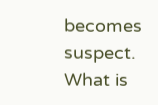becomes suspect. What is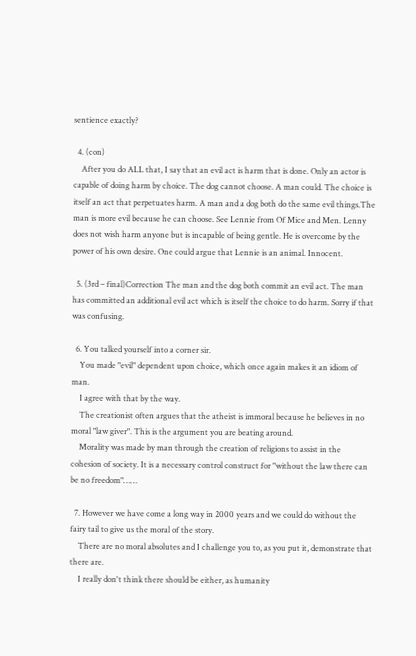sentience exactly?

  4. (con)
    After you do ALL that, I say that an evil act is harm that is done. Only an actor is capable of doing harm by choice. The dog cannot choose. A man could. The choice is itself an act that perpetuates harm. A man and a dog both do the same evil things.The man is more evil because he can choose. See Lennie from Of Mice and Men. Lenny does not wish harm anyone but is incapable of being gentle. He is overcome by the power of his own desire. One could argue that Lennie is an animal. Innocent.

  5. (3rd – final)Correction The man and the dog both commit an evil act. The man has committed an additional evil act which is itself the choice to do harm. Sorry if that was confusing.

  6. You talked yourself into a corner sir.
    You made "evil" dependent upon choice, which once again makes it an idiom of man.
    I agree with that by the way.
    The creationist often argues that the atheist is immoral because he believes in no moral "law giver". This is the argument you are beating around.
    Morality was made by man through the creation of religions to assist in the cohesion of society. It is a necessary control construct for "without the law there can be no freedom"……

  7. However we have come a long way in 2000 years and we could do without the fairy tail to give us the moral of the story.
    There are no moral absolutes and I challenge you to, as you put it, demonstrate that there are.
    I really don't think there should be either, as humanity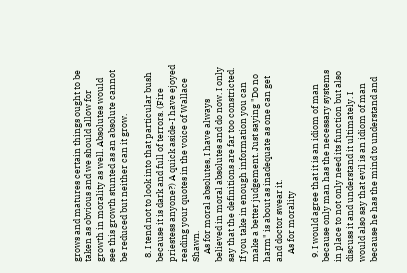grows and matures certain things ought to be taken as obvious and we should allow for growth in morality as well. Absolutes would see this growth stunted as an absolute cannot be reduced but neither can it grow.

  8. I tend not to look into that particular bush because it is dark and full of terrors. (Fire priestess anyone?) A quick aside-I have ejoyed reading your quotes in the voice of Wallace Shawn.
    As for moral absolutes, I have always believed in moral absolutes and do now. I only say that the definitions are far too constricted. If you take in enough information you can make a better judgement. Just saying "Do no harm" is about as inadequate as one can get and doctor swear it.
    As for morality

  9. I would agree that it is an idiom of man because only man has the necessary systems in place to not only need its function but also discuss it and understand it ultimately. I would also say that evil is an idiom of man because he has the mind to understand and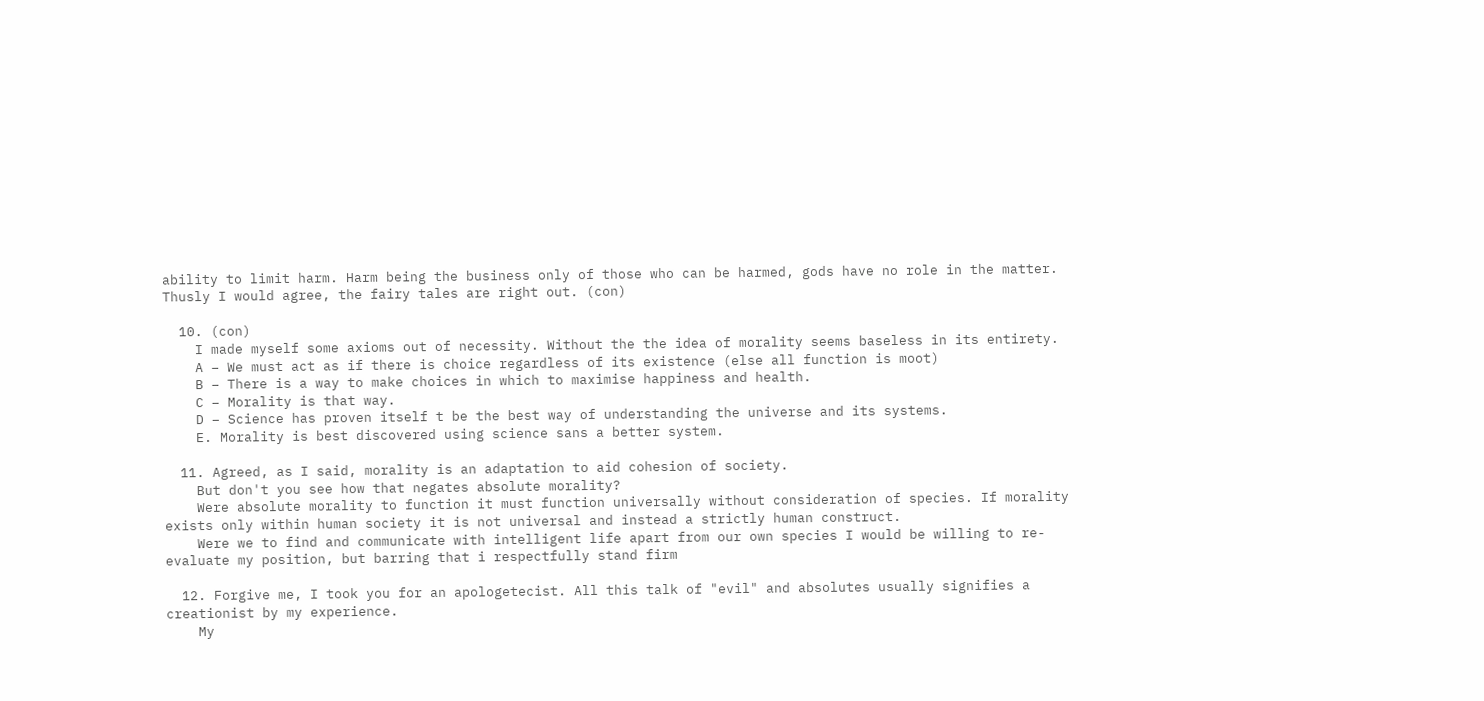ability to limit harm. Harm being the business only of those who can be harmed, gods have no role in the matter. Thusly I would agree, the fairy tales are right out. (con)

  10. (con)
    I made myself some axioms out of necessity. Without the the idea of morality seems baseless in its entirety.
    A – We must act as if there is choice regardless of its existence (else all function is moot)
    B – There is a way to make choices in which to maximise happiness and health.
    C – Morality is that way.
    D – Science has proven itself t be the best way of understanding the universe and its systems.
    E. Morality is best discovered using science sans a better system.

  11. Agreed, as I said, morality is an adaptation to aid cohesion of society.
    But don't you see how that negates absolute morality?
    Were absolute morality to function it must function universally without consideration of species. If morality exists only within human society it is not universal and instead a strictly human construct.
    Were we to find and communicate with intelligent life apart from our own species I would be willing to re-evaluate my position, but barring that i respectfully stand firm

  12. Forgive me, I took you for an apologetecist. All this talk of "evil" and absolutes usually signifies a creationist by my experience.
    My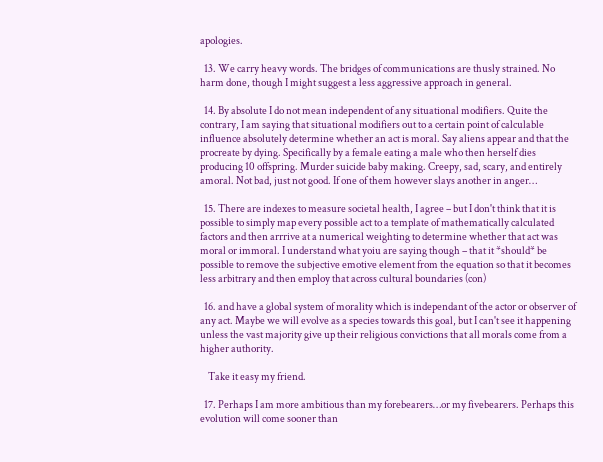apologies.

  13. We carry heavy words. The bridges of communications are thusly strained. No harm done, though I might suggest a less aggressive approach in general.

  14. By absolute I do not mean independent of any situational modifiers. Quite the contrary, I am saying that situational modifiers out to a certain point of calculable influence absolutely determine whether an act is moral. Say aliens appear and that the procreate by dying. Specifically by a female eating a male who then herself dies producing 10 offspring. Murder suicide baby making. Creepy, sad, scary, and entirely amoral. Not bad, just not good. If one of them however slays another in anger…

  15. There are indexes to measure societal health, I agree – but I don't think that it is possible to simply map every possible act to a template of mathematically calculated factors and then arrrive at a numerical weighting to determine whether that act was moral or immoral. I understand what yoiu are saying though – that it *should* be possible to remove the subjective emotive element from the equation so that it becomes less arbitrary and then employ that across cultural boundaries (con)

  16. and have a global system of morality which is independant of the actor or observer of any act. Maybe we will evolve as a species towards this goal, but I can't see it happening unless the vast majority give up their religious convictions that all morals come from a higher authority.

    Take it easy my friend.

  17. Perhaps I am more ambitious than my forebearers…or my fivebearers. Perhaps this evolution will come sooner than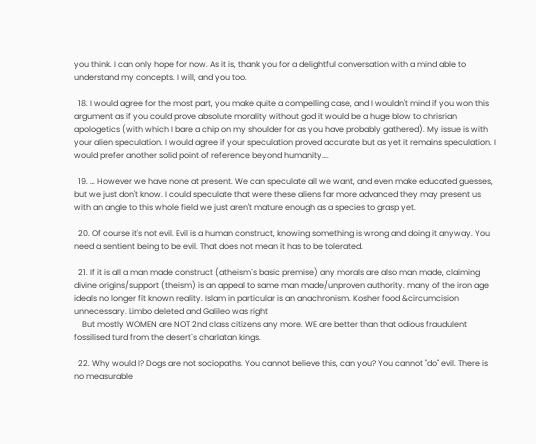you think. I can only hope for now. As it is, thank you for a delightful conversation with a mind able to understand my concepts. I will, and you too.

  18. I would agree for the most part, you make quite a compelling case, and I wouldn't mind if you won this argument as if you could prove absolute morality without god it would be a huge blow to chrisrian apologetics (with which I bare a chip on my shoulder for as you have probably gathered). My issue is with your alien speculation. I would agree if your speculation proved accurate but as yet it remains speculation. I would prefer another solid point of reference beyond humanity….

  19. … However we have none at present. We can speculate all we want, and even make educated guesses, but we just don't know. I could speculate that were these aliens far more advanced they may present us with an angle to this whole field we just aren't mature enough as a species to grasp yet.

  20. Of course it's not evil. Evil is a human construct, knowing something is wrong and doing it anyway. You need a sentient being to be evil. That does not mean it has to be tolerated.

  21. If it is all a man made construct (atheism`s basic premise) any morals are also man made, claiming divine origins/support (theism) is an appeal to same man made/unproven authority. many of the iron age ideals no longer fit known reality. Islam in particular is an anachronism. Kosher food &circumcision unnecessary. Limbo deleted and Galileo was right
    But mostly WOMEN are NOT 2nd class citizens any more. WE are better than that odious fraudulent fossilised turd from the desert`s charlatan kings.

  22. Why would I? Dogs are not sociopaths. You cannot believe this, can you? You cannot "do" evil. There is no measurable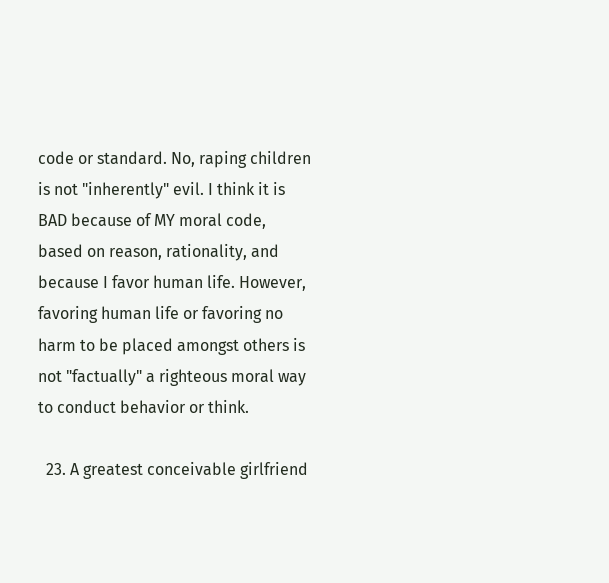code or standard. No, raping children is not "inherently" evil. I think it is BAD because of MY moral code, based on reason, rationality, and because I favor human life. However, favoring human life or favoring no harm to be placed amongst others is not "factually" a righteous moral way to conduct behavior or think.

  23. A greatest conceivable girlfriend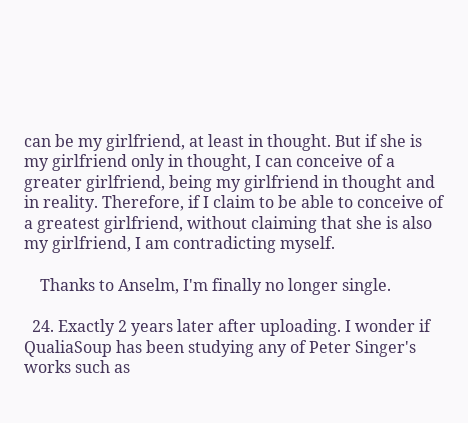can be my girlfriend, at least in thought. But if she is my girlfriend only in thought, I can conceive of a greater girlfriend, being my girlfriend in thought and in reality. Therefore, if I claim to be able to conceive of a greatest girlfriend, without claiming that she is also my girlfriend, I am contradicting myself.

    Thanks to Anselm, I'm finally no longer single.

  24. Exactly 2 years later after uploading. I wonder if QualiaSoup has been studying any of Peter Singer's works such as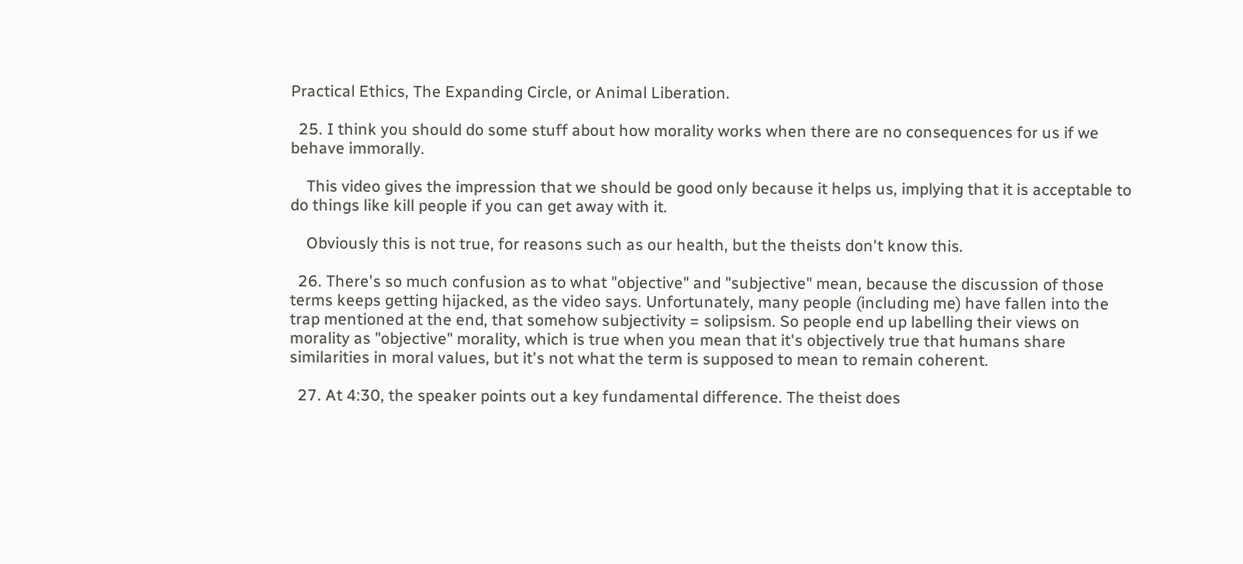Practical Ethics, The Expanding Circle, or Animal Liberation.

  25. I think you should do some stuff about how morality works when there are no consequences for us if we behave immorally.

    This video gives the impression that we should be good only because it helps us, implying that it is acceptable to do things like kill people if you can get away with it.

    Obviously this is not true, for reasons such as our health, but the theists don't know this.

  26. There's so much confusion as to what "objective" and "subjective" mean, because the discussion of those terms keeps getting hijacked, as the video says. Unfortunately, many people (including me) have fallen into the trap mentioned at the end, that somehow subjectivity = solipsism. So people end up labelling their views on morality as "objective" morality, which is true when you mean that it's objectively true that humans share similarities in moral values, but it's not what the term is supposed to mean to remain coherent.

  27. At 4:30, the speaker points out a key fundamental difference. The theist does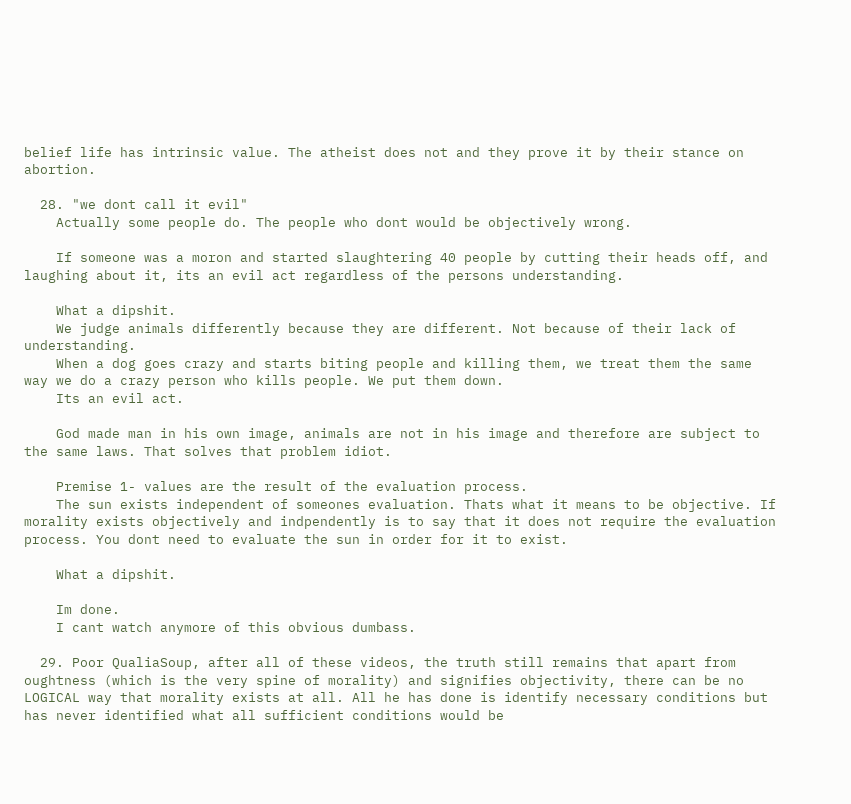belief life has intrinsic value. The atheist does not and they prove it by their stance on abortion.

  28. "we dont call it evil"
    Actually some people do. The people who dont would be objectively wrong.

    If someone was a moron and started slaughtering 40 people by cutting their heads off, and laughing about it, its an evil act regardless of the persons understanding.

    What a dipshit.
    We judge animals differently because they are different. Not because of their lack of understanding.
    When a dog goes crazy and starts biting people and killing them, we treat them the same way we do a crazy person who kills people. We put them down.
    Its an evil act.

    God made man in his own image, animals are not in his image and therefore are subject to the same laws. That solves that problem idiot.

    Premise 1- values are the result of the evaluation process.
    The sun exists independent of someones evaluation. Thats what it means to be objective. If morality exists objectively and indpendently is to say that it does not require the evaluation process. You dont need to evaluate the sun in order for it to exist.

    What a dipshit.

    Im done.
    I cant watch anymore of this obvious dumbass.

  29. Poor QualiaSoup, after all of these videos, the truth still remains that apart from oughtness (which is the very spine of morality) and signifies objectivity, there can be no LOGICAL way that morality exists at all. All he has done is identify necessary conditions but has never identified what all sufficient conditions would be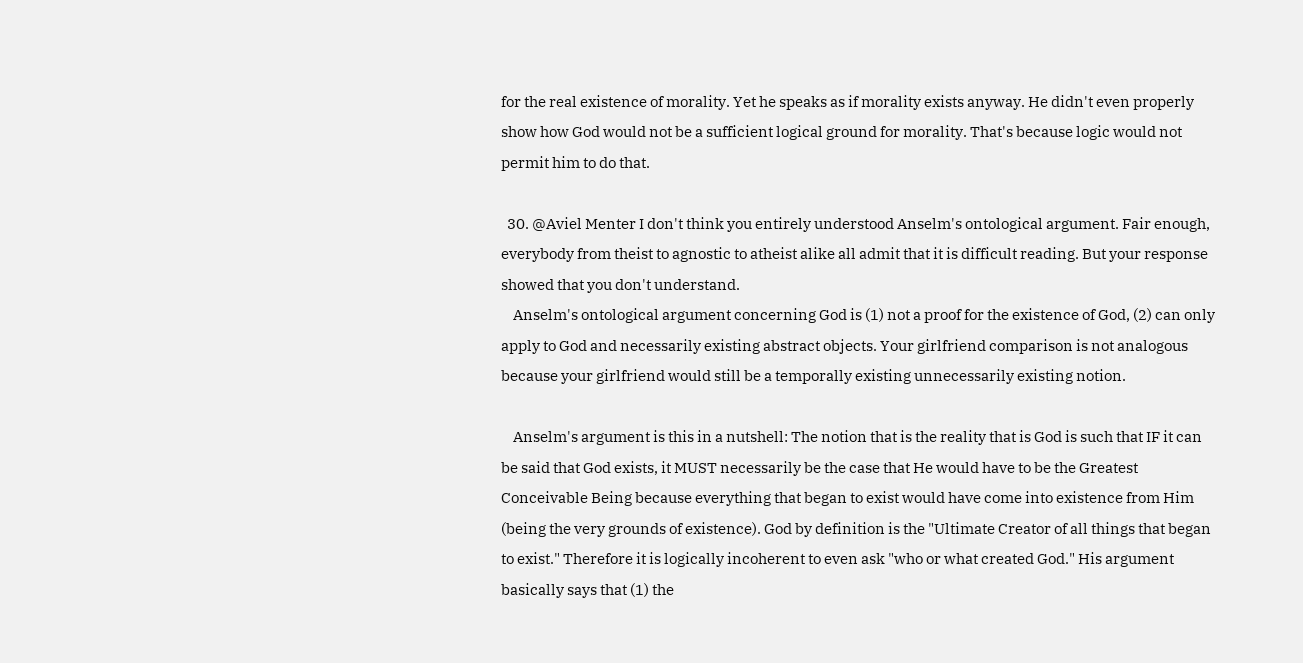for the real existence of morality. Yet he speaks as if morality exists anyway. He didn't even properly show how God would not be a sufficient logical ground for morality. That's because logic would not permit him to do that.

  30. @Aviel Menter I don't think you entirely understood Anselm's ontological argument. Fair enough, everybody from theist to agnostic to atheist alike all admit that it is difficult reading. But your response showed that you don't understand.
    Anselm's ontological argument concerning God is (1) not a proof for the existence of God, (2) can only apply to God and necessarily existing abstract objects. Your girlfriend comparison is not analogous because your girlfriend would still be a temporally existing unnecessarily existing notion.

    Anselm's argument is this in a nutshell: The notion that is the reality that is God is such that IF it can be said that God exists, it MUST necessarily be the case that He would have to be the Greatest Conceivable Being because everything that began to exist would have come into existence from Him (being the very grounds of existence). God by definition is the "Ultimate Creator of all things that began to exist." Therefore it is logically incoherent to even ask "who or what created God." His argument basically says that (1) the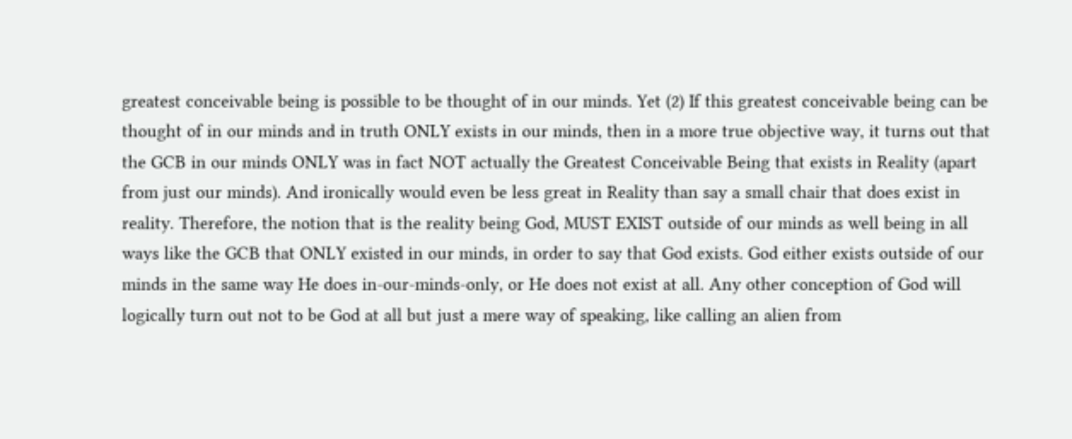greatest conceivable being is possible to be thought of in our minds. Yet (2) If this greatest conceivable being can be thought of in our minds and in truth ONLY exists in our minds, then in a more true objective way, it turns out that the GCB in our minds ONLY was in fact NOT actually the Greatest Conceivable Being that exists in Reality (apart from just our minds). And ironically would even be less great in Reality than say a small chair that does exist in reality. Therefore, the notion that is the reality being God, MUST EXIST outside of our minds as well being in all ways like the GCB that ONLY existed in our minds, in order to say that God exists. God either exists outside of our minds in the same way He does in-our-minds-only, or He does not exist at all. Any other conception of God will logically turn out not to be God at all but just a mere way of speaking, like calling an alien from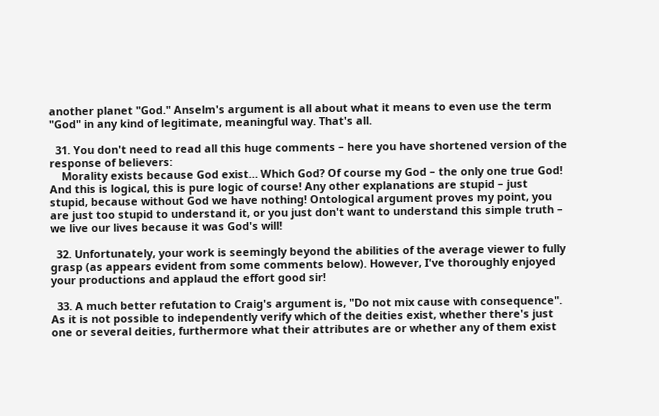another planet "God." Anselm's argument is all about what it means to even use the term "God" in any kind of legitimate, meaningful way. That's all.

  31. You don't need to read all this huge comments – here you have shortened version of the response of believers:
    Morality exists because God exist… Which God? Of course my God – the only one true God! And this is logical, this is pure logic of course! Any other explanations are stupid – just stupid, because without God we have nothing! Ontological argument proves my point, you are just too stupid to understand it, or you just don't want to understand this simple truth – we live our lives because it was God's will!

  32. Unfortunately, your work is seemingly beyond the abilities of the average viewer to fully grasp (as appears evident from some comments below). However, I've thoroughly enjoyed your productions and applaud the effort good sir!

  33. A much better refutation to Craig's argument is, "Do not mix cause with consequence". As it is not possible to independently verify which of the deities exist, whether there's just one or several deities, furthermore what their attributes are or whether any of them exist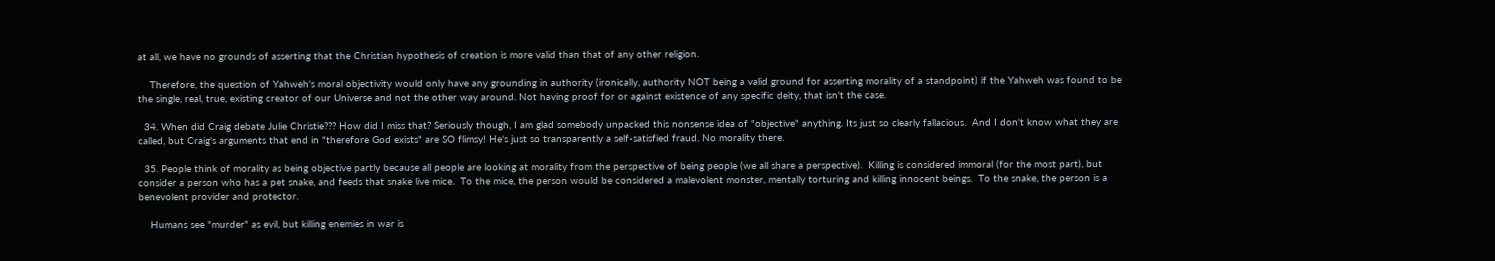at all, we have no grounds of asserting that the Christian hypothesis of creation is more valid than that of any other religion.

    Therefore, the question of Yahweh's moral objectivity would only have any grounding in authority (ironically, authority NOT being a valid ground for asserting morality of a standpoint) if the Yahweh was found to be the single, real, true, existing creator of our Universe and not the other way around. Not having proof for or against existence of any specific deity, that isn't the case.

  34. When did Craig debate Julie Christie??? How did I miss that? Seriously though, I am glad somebody unpacked this nonsense idea of "objective" anything. Its just so clearly fallacious.  And I don't know what they are called, but Craig's arguments that end in "therefore God exists" are SO flimsy! He's just so transparently a self-satisfied fraud. No morality there.

  35. People think of morality as being objective partly because all people are looking at morality from the perspective of being people (we all share a perspective).  Killing is considered immoral (for the most part), but consider a person who has a pet snake, and feeds that snake live mice.  To the mice, the person would be considered a malevolent monster, mentally torturing and killing innocent beings.  To the snake, the person is a benevolent provider and protector.

    Humans see "murder" as evil, but killing enemies in war is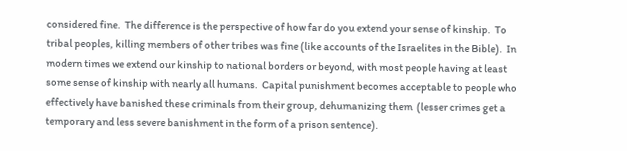considered fine.  The difference is the perspective of how far do you extend your sense of kinship.  To tribal peoples, killing members of other tribes was fine (like accounts of the Israelites in the Bible).  In modern times we extend our kinship to national borders or beyond, with most people having at least some sense of kinship with nearly all humans.  Capital punishment becomes acceptable to people who effectively have banished these criminals from their group, dehumanizing them  (lesser crimes get a temporary and less severe banishment in the form of a prison sentence).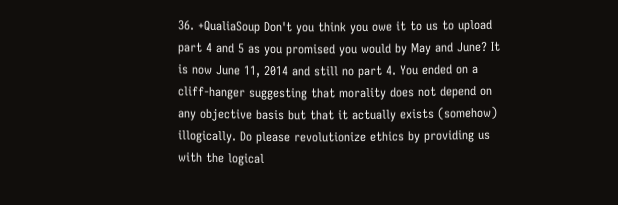36. +QualiaSoup Don't you think you owe it to us to upload part 4 and 5 as you promised you would by May and June? It is now June 11, 2014 and still no part 4. You ended on a cliff-hanger suggesting that morality does not depend on any objective basis but that it actually exists (somehow) illogically. Do please revolutionize ethics by providing us with the logical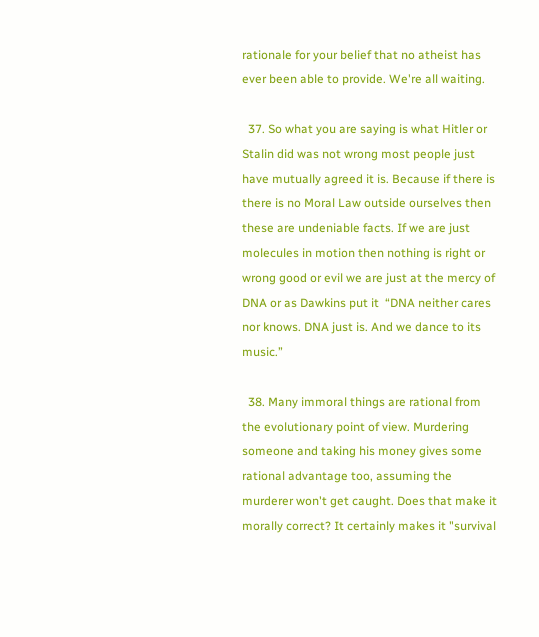rationale for your belief that no atheist has ever been able to provide. We're all waiting.

  37. So what you are saying is what Hitler or Stalin did was not wrong most people just have mutually agreed it is. Because if there is there is no Moral Law outside ourselves then these are undeniable facts. If we are just molecules in motion then nothing is right or wrong good or evil we are just at the mercy of DNA or as Dawkins put it  “DNA neither cares nor knows. DNA just is. And we dance to its music.”

  38. Many immoral things are rational from the evolutionary point of view. Murdering someone and taking his money gives some rational advantage too, assuming the murderer won't get caught. Does that make it morally correct? It certainly makes it "survival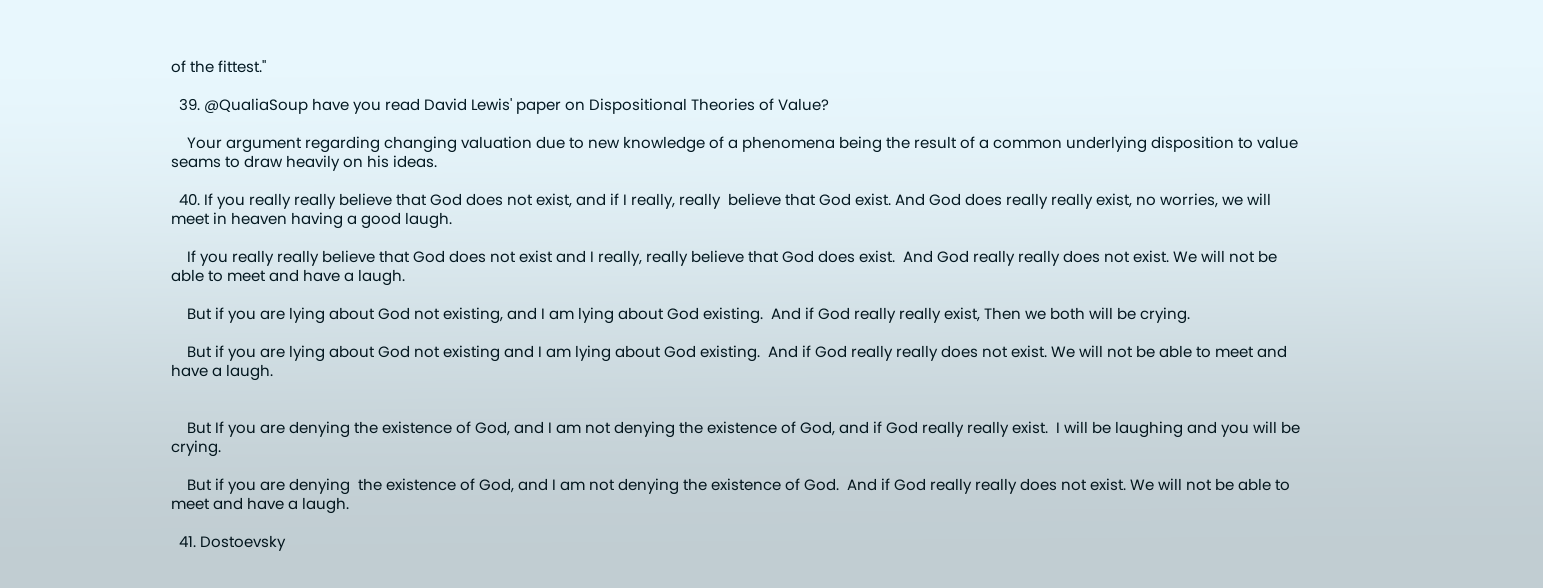of the fittest."

  39. @QualiaSoup have you read David Lewis' paper on Dispositional Theories of Value?

    Your argument regarding changing valuation due to new knowledge of a phenomena being the result of a common underlying disposition to value seams to draw heavily on his ideas.

  40. If you really really believe that God does not exist, and if I really, really  believe that God exist. And God does really really exist, no worries, we will meet in heaven having a good laugh.

    If you really really believe that God does not exist and I really, really believe that God does exist.  And God really really does not exist. We will not be able to meet and have a laugh.

    But if you are lying about God not existing, and I am lying about God existing.  And if God really really exist, Then we both will be crying.

    But if you are lying about God not existing and I am lying about God existing.  And if God really really does not exist. We will not be able to meet and have a laugh.


    But If you are denying the existence of God, and I am not denying the existence of God, and if God really really exist.  I will be laughing and you will be crying.

    But if you are denying  the existence of God, and I am not denying the existence of God.  And if God really really does not exist. We will not be able to meet and have a laugh.

  41. Dostoevsky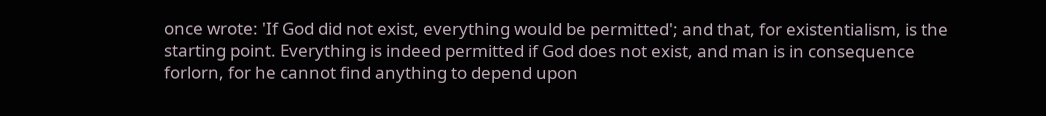once wrote: 'If God did not exist, everything would be permitted'; and that, for existentialism, is the starting point. Everything is indeed permitted if God does not exist, and man is in consequence forlorn, for he cannot find anything to depend upon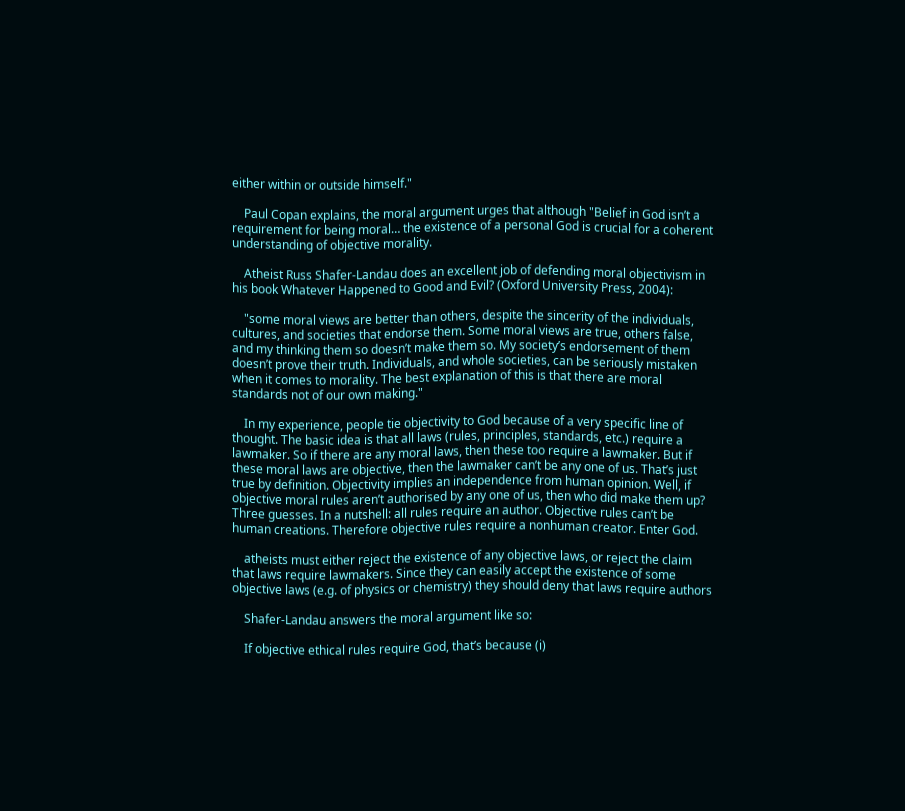either within or outside himself."

    Paul Copan explains, the moral argument urges that although "Belief in God isn’t a requirement for being moral… the existence of a personal God is crucial for a coherent understanding of objective morality.

    Atheist Russ Shafer-Landau does an excellent job of defending moral objectivism in his book Whatever Happened to Good and Evil? (Oxford University Press, 2004):

    "some moral views are better than others, despite the sincerity of the individuals, cultures, and societies that endorse them. Some moral views are true, others false, and my thinking them so doesn’t make them so. My society’s endorsement of them doesn’t prove their truth. Individuals, and whole societies, can be seriously mistaken when it comes to morality. The best explanation of this is that there are moral standards not of our own making."

    In my experience, people tie objectivity to God because of a very specific line of thought. The basic idea is that all laws (rules, principles, standards, etc.) require a lawmaker. So if there are any moral laws, then these too require a lawmaker. But if these moral laws are objective, then the lawmaker can’t be any one of us. That’s just true by definition. Objectivity implies an independence from human opinion. Well, if objective moral rules aren’t authorised by any one of us, then who did make them up? Three guesses. In a nutshell: all rules require an author. Objective rules can’t be human creations. Therefore objective rules require a nonhuman creator. Enter God.

    atheists must either reject the existence of any objective laws, or reject the claim that laws require lawmakers. Since they can easily accept the existence of some objective laws (e.g. of physics or chemistry) they should deny that laws require authors

    Shafer-Landau answers the moral argument like so:

    If objective ethical rules require God, that’s because (i)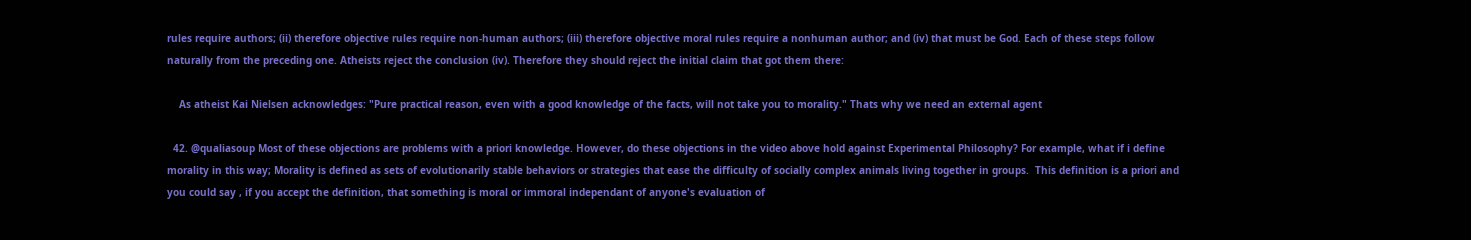rules require authors; (ii) therefore objective rules require non-human authors; (iii) therefore objective moral rules require a nonhuman author; and (iv) that must be God. Each of these steps follow naturally from the preceding one. Atheists reject the conclusion (iv). Therefore they should reject the initial claim that got them there:

    As atheist Kai Nielsen acknowledges: "Pure practical reason, even with a good knowledge of the facts, will not take you to morality." Thats why we need an external agent

  42. @qualiasoup Most of these objections are problems with a priori knowledge. However, do these objections in the video above hold against Experimental Philosophy? For example, what if i define morality in this way; Morality is defined as sets of evolutionarily stable behaviors or strategies that ease the difficulty of socially complex animals living together in groups.  This definition is a priori and you could say , if you accept the definition, that something is moral or immoral independant of anyone's evaluation of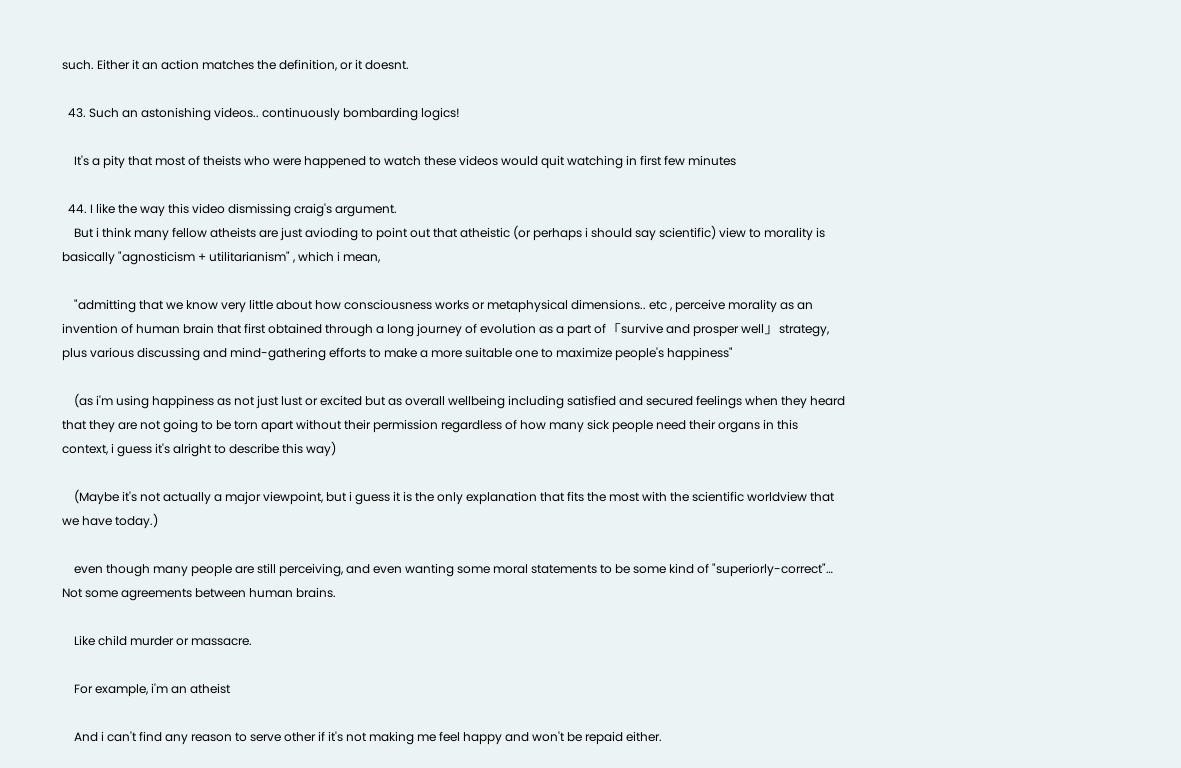such. Either it an action matches the definition, or it doesnt.

  43. Such an astonishing videos.. continuously bombarding logics!

    It's a pity that most of theists who were happened to watch these videos would quit watching in first few minutes

  44. I like the way this video dismissing craig's argument.
    But i think many fellow atheists are just avioding to point out that atheistic (or perhaps i should say scientific) view to morality is basically "agnosticism + utilitarianism" , which i mean,

    "admitting that we know very little about how consciousness works or metaphysical dimensions.. etc , perceive morality as an invention of human brain that first obtained through a long journey of evolution as a part of 「survive and prosper well」 strategy, plus various discussing and mind-gathering efforts to make a more suitable one to maximize people's happiness"

    (as i'm using happiness as not just lust or excited but as overall wellbeing including satisfied and secured feelings when they heard that they are not going to be torn apart without their permission regardless of how many sick people need their organs in this context, i guess it's alright to describe this way)

    (Maybe it's not actually a major viewpoint, but i guess it is the only explanation that fits the most with the scientific worldview that we have today.)

    even though many people are still perceiving, and even wanting some moral statements to be some kind of "superiorly-correct"… Not some agreements between human brains.

    Like child murder or massacre.

    For example, i'm an atheist

    And i can't find any reason to serve other if it's not making me feel happy and won't be repaid either.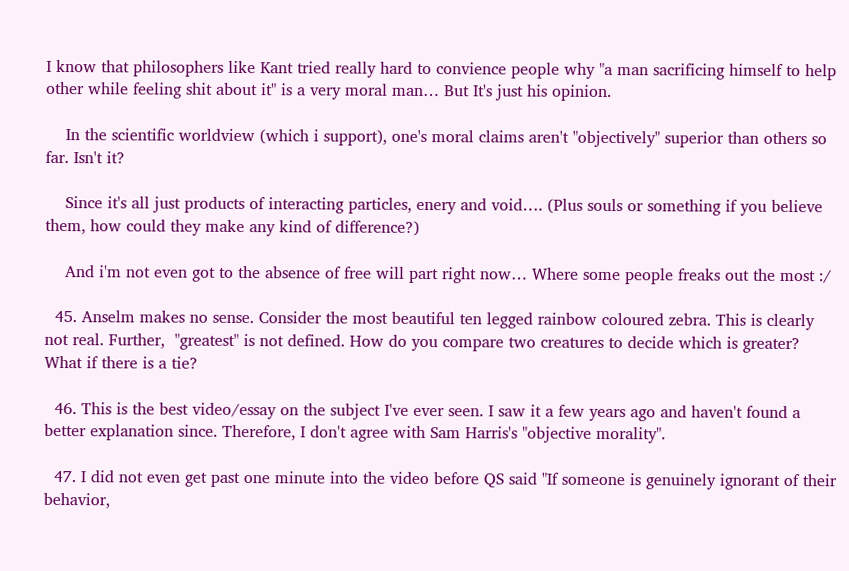I know that philosophers like Kant tried really hard to convience people why "a man sacrificing himself to help other while feeling shit about it" is a very moral man… But It's just his opinion.

    In the scientific worldview (which i support), one's moral claims aren't "objectively" superior than others so far. Isn't it?

    Since it's all just products of interacting particles, enery and void…. (Plus souls or something if you believe them, how could they make any kind of difference?)

    And i'm not even got to the absence of free will part right now… Where some people freaks out the most :/

  45. Anselm makes no sense. Consider the most beautiful ten legged rainbow coloured zebra. This is clearly not real. Further,  "greatest" is not defined. How do you compare two creatures to decide which is greater? What if there is a tie?

  46. This is the best video/essay on the subject I've ever seen. I saw it a few years ago and haven't found a better explanation since. Therefore, I don't agree with Sam Harris's "objective morality".

  47. I did not even get past one minute into the video before QS said "If someone is genuinely ignorant of their behavior,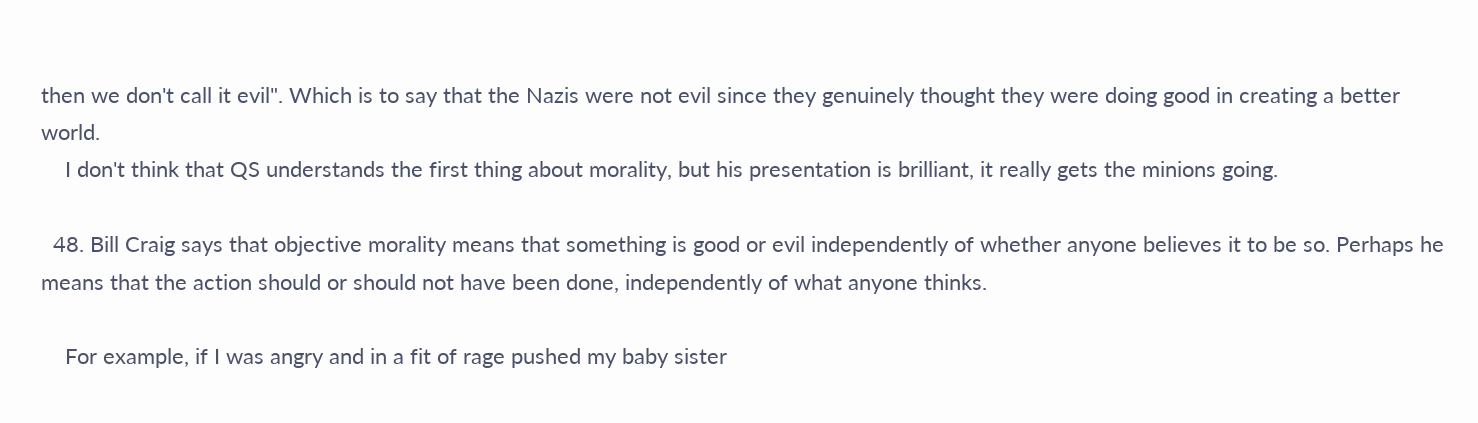then we don't call it evil". Which is to say that the Nazis were not evil since they genuinely thought they were doing good in creating a better world.
    I don't think that QS understands the first thing about morality, but his presentation is brilliant, it really gets the minions going.

  48. Bill Craig says that objective morality means that something is good or evil independently of whether anyone believes it to be so. Perhaps he means that the action should or should not have been done, independently of what anyone thinks.

    For example, if I was angry and in a fit of rage pushed my baby sister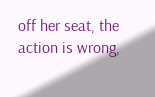off her seat, the action is wrong,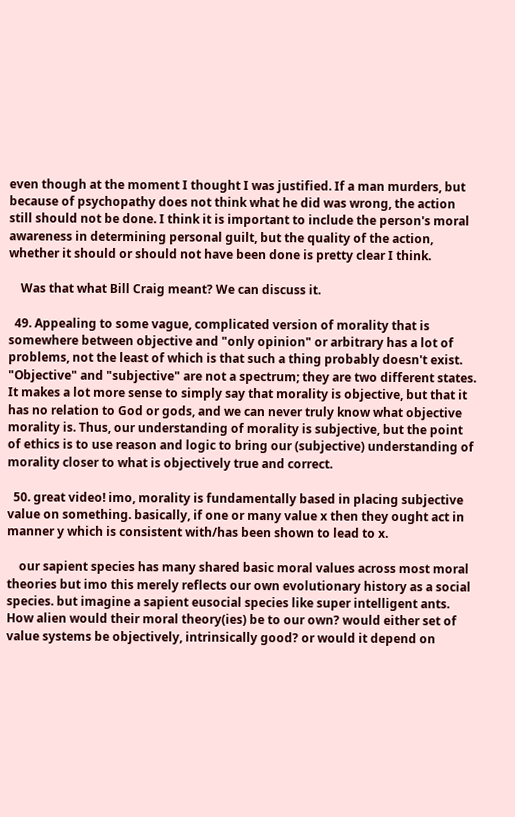even though at the moment I thought I was justified. If a man murders, but because of psychopathy does not think what he did was wrong, the action still should not be done. I think it is important to include the person's moral awareness in determining personal guilt, but the quality of the action, whether it should or should not have been done is pretty clear I think.

    Was that what Bill Craig meant? We can discuss it.

  49. Appealing to some vague, complicated version of morality that is somewhere between objective and "only opinion" or arbitrary has a lot of problems, not the least of which is that such a thing probably doesn't exist. "Objective" and "subjective" are not a spectrum; they are two different states. It makes a lot more sense to simply say that morality is objective, but that it has no relation to God or gods, and we can never truly know what objective morality is. Thus, our understanding of morality is subjective, but the point of ethics is to use reason and logic to bring our (subjective) understanding of morality closer to what is objectively true and correct.

  50. great video! imo, morality is fundamentally based in placing subjective value on something. basically, if one or many value x then they ought act in manner y which is consistent with/has been shown to lead to x.

    our sapient species has many shared basic moral values across most moral theories but imo this merely reflects our own evolutionary history as a social species. but imagine a sapient eusocial species like super intelligent ants. How alien would their moral theory(ies) be to our own? would either set of value systems be objectively, intrinsically good? or would it depend on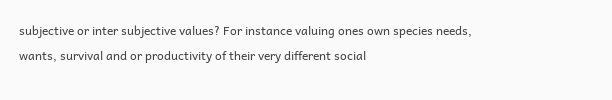subjective or inter subjective values? For instance valuing ones own species needs, wants, survival and or productivity of their very different social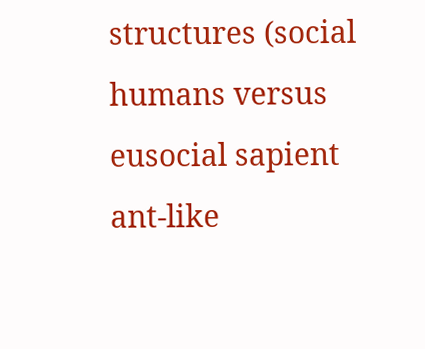structures (social humans versus eusocial sapient ant-like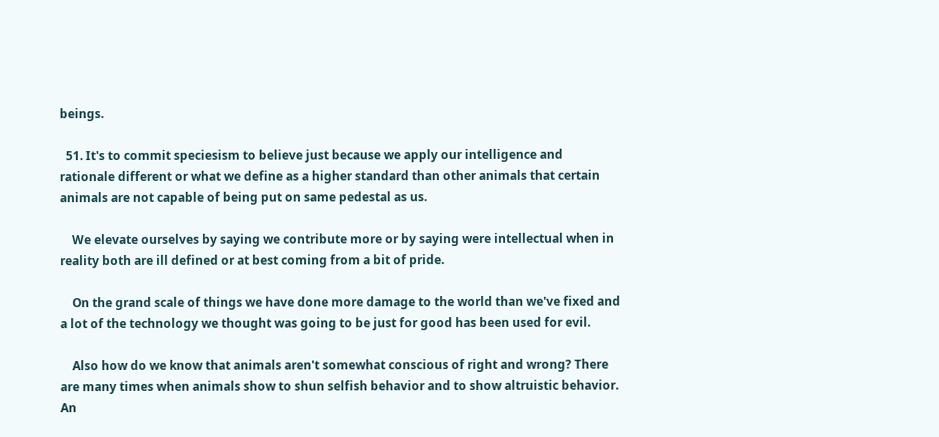beings.

  51. It's to commit speciesism to believe just because we apply our intelligence and rationale different or what we define as a higher standard than other animals that certain animals are not capable of being put on same pedestal as us.

    We elevate ourselves by saying we contribute more or by saying were intellectual when in reality both are ill defined or at best coming from a bit of pride.

    On the grand scale of things we have done more damage to the world than we've fixed and a lot of the technology we thought was going to be just for good has been used for evil.

    Also how do we know that animals aren't somewhat conscious of right and wrong? There are many times when animals show to shun selfish behavior and to show altruistic behavior. An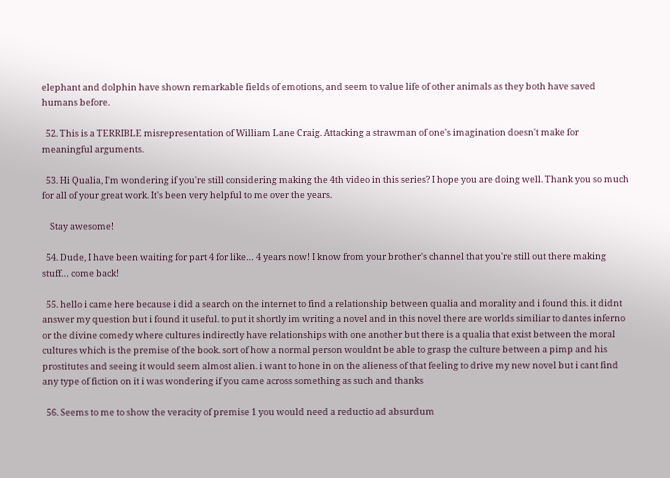elephant and dolphin have shown remarkable fields of emotions, and seem to value life of other animals as they both have saved humans before.

  52. This is a TERRIBLE misrepresentation of William Lane Craig. Attacking a strawman of one's imagination doesn't make for meaningful arguments.

  53. Hi Qualia, I'm wondering if you're still considering making the 4th video in this series? I hope you are doing well. Thank you so much for all of your great work. It's been very helpful to me over the years.

    Stay awesome!

  54. Dude, I have been waiting for part 4 for like… 4 years now! I know from your brother's channel that you're still out there making stuff… come back!

  55. hello i came here because i did a search on the internet to find a relationship between qualia and morality and i found this. it didnt answer my question but i found it useful. to put it shortly im writing a novel and in this novel there are worlds similiar to dantes inferno or the divine comedy where cultures indirectly have relationships with one another but there is a qualia that exist between the moral cultures which is the premise of the book. sort of how a normal person wouldnt be able to grasp the culture between a pimp and his prostitutes and seeing it would seem almost alien. i want to hone in on the alieness of that feeling to drive my new novel but i cant find any type of fiction on it i was wondering if you came across something as such and thanks

  56. Seems to me to show the veracity of premise 1 you would need a reductio ad absurdum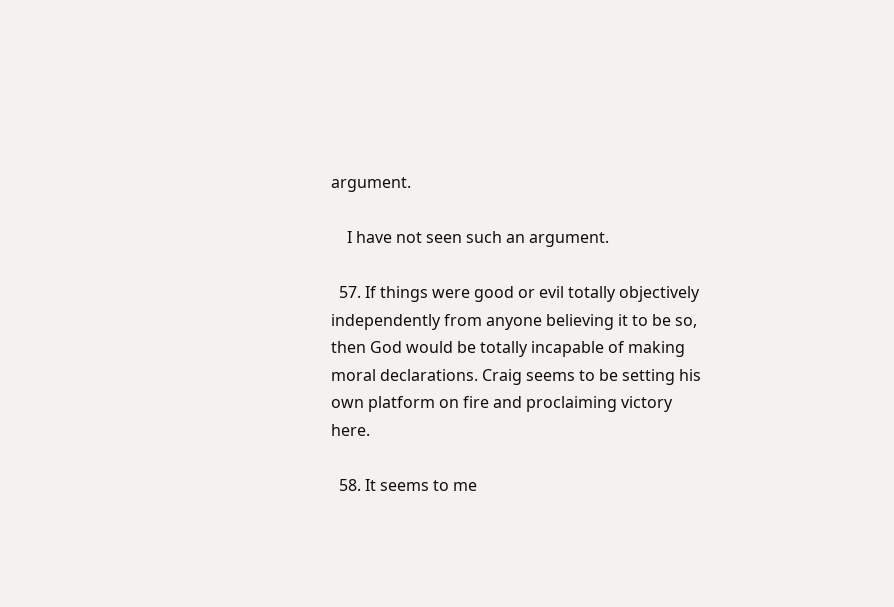argument.

    I have not seen such an argument.

  57. If things were good or evil totally objectively independently from anyone believing it to be so, then God would be totally incapable of making moral declarations. Craig seems to be setting his own platform on fire and proclaiming victory here.

  58. It seems to me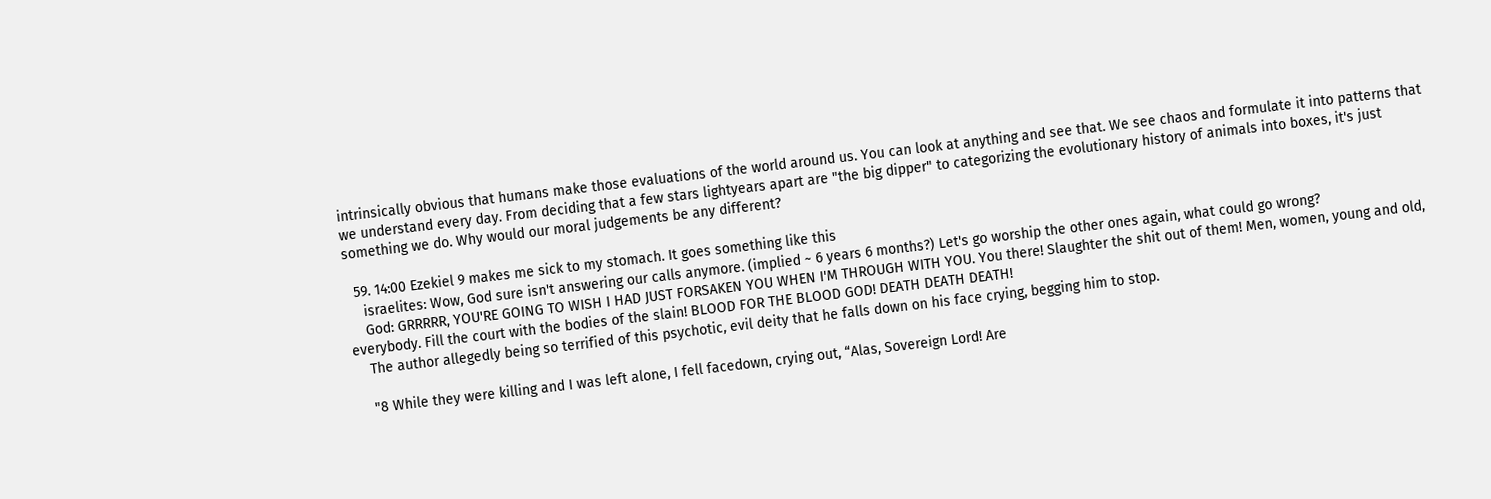intrinsically obvious that humans make those evaluations of the world around us. You can look at anything and see that. We see chaos and formulate it into patterns that we understand every day. From deciding that a few stars lightyears apart are "the big dipper" to categorizing the evolutionary history of animals into boxes, it's just something we do. Why would our moral judgements be any different?

  59. 14:00 Ezekiel 9 makes me sick to my stomach. It goes something like this
    israelites: Wow, God sure isn't answering our calls anymore. (implied ~ 6 years 6 months?) Let's go worship the other ones again, what could go wrong?
    God: GRRRRR, YOU'RE GOING TO WISH I HAD JUST FORSAKEN YOU WHEN I'M THROUGH WITH YOU. You there! Slaughter the shit out of them! Men, women, young and old, everybody. Fill the court with the bodies of the slain! BLOOD FOR THE BLOOD GOD! DEATH DEATH DEATH!
    The author allegedly being so terrified of this psychotic, evil deity that he falls down on his face crying, begging him to stop.

    "8 While they were killing and I was left alone, I fell facedown, crying out, “Alas, Sovereign Lord! Are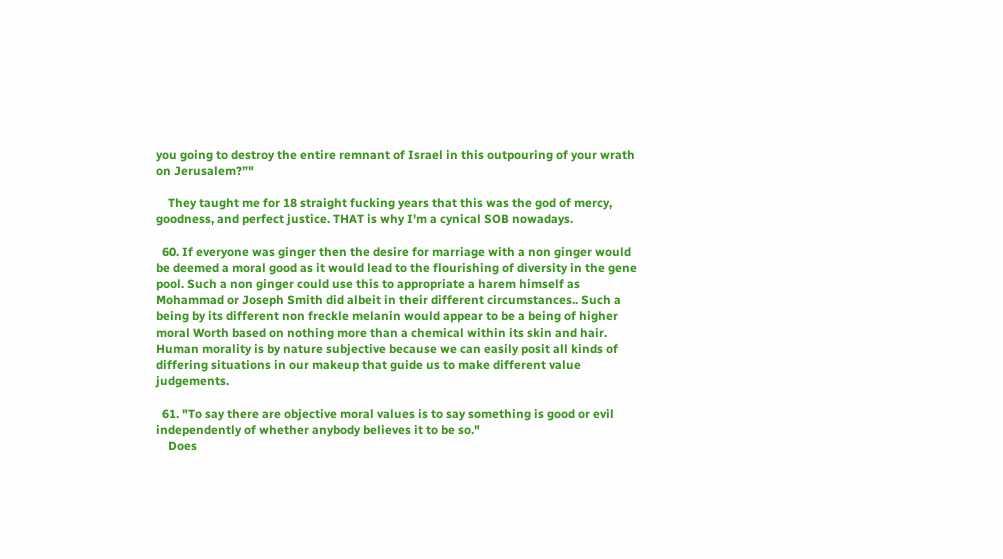you going to destroy the entire remnant of Israel in this outpouring of your wrath on Jerusalem?”"

    They taught me for 18 straight fucking years that this was the god of mercy, goodness, and perfect justice. THAT is why I'm a cynical SOB nowadays.

  60. If everyone was ginger then the desire for marriage with a non ginger would be deemed a moral good as it would lead to the flourishing of diversity in the gene pool. Such a non ginger could use this to appropriate a harem himself as Mohammad or Joseph Smith did albeit in their different circumstances.. Such a being by its different non freckle melanin would appear to be a being of higher moral Worth based on nothing more than a chemical within its skin and hair. Human morality is by nature subjective because we can easily posit all kinds of differing situations in our makeup that guide us to make different value judgements.

  61. "To say there are objective moral values is to say something is good or evil independently of whether anybody believes it to be so."
    Does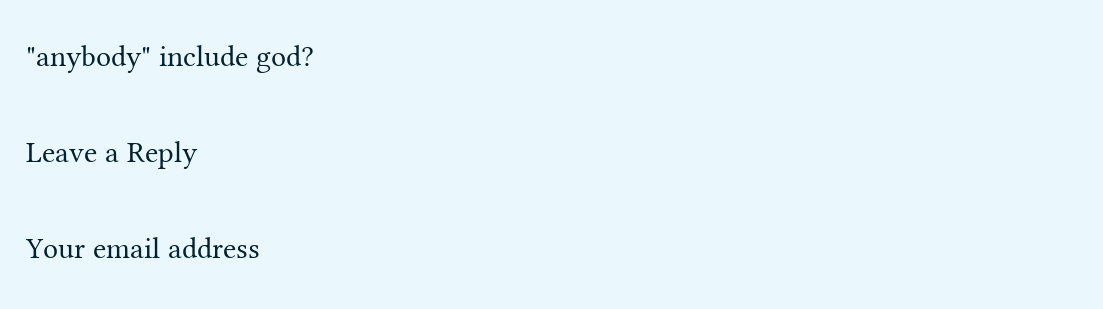"anybody" include god?

Leave a Reply

Your email address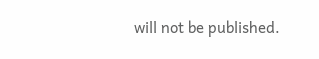will not be published.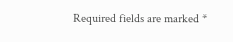Required fields are marked *